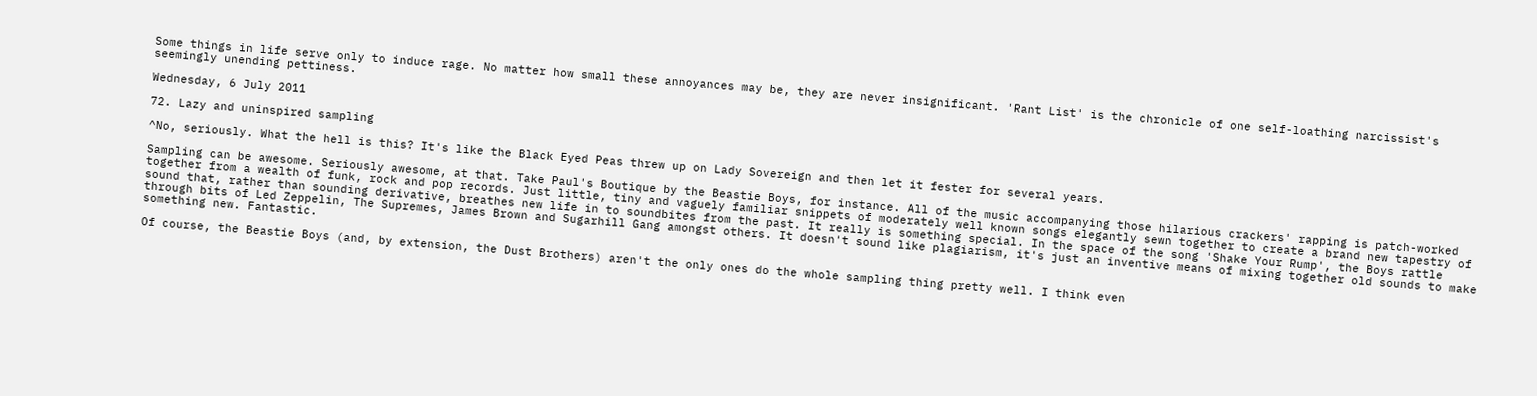Some things in life serve only to induce rage. No matter how small these annoyances may be, they are never insignificant. 'Rant List' is the chronicle of one self-loathing narcissist's seemingly unending pettiness.

Wednesday, 6 July 2011

72. Lazy and uninspired sampling

^No, seriously. What the hell is this? It's like the Black Eyed Peas threw up on Lady Sovereign and then let it fester for several years.

Sampling can be awesome. Seriously awesome, at that. Take Paul's Boutique by the Beastie Boys, for instance. All of the music accompanying those hilarious crackers' rapping is patch-worked together from a wealth of funk, rock and pop records. Just little, tiny and vaguely familiar snippets of moderately well known songs elegantly sewn together to create a brand new tapestry of sound that, rather than sounding derivative, breathes new life in to soundbites from the past. It really is something special. In the space of the song 'Shake Your Rump', the Boys rattle through bits of Led Zeppelin, The Supremes, James Brown and Sugarhill Gang amongst others. It doesn't sound like plagiarism, it's just an inventive means of mixing together old sounds to make something new. Fantastic.

Of course, the Beastie Boys (and, by extension, the Dust Brothers) aren't the only ones do the whole sampling thing pretty well. I think even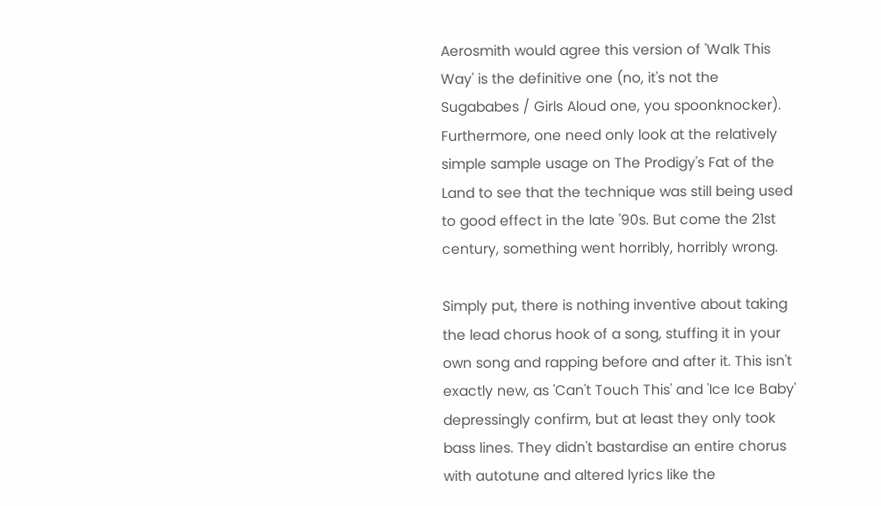Aerosmith would agree this version of 'Walk This Way' is the definitive one (no, it's not the Sugababes / Girls Aloud one, you spoonknocker). Furthermore, one need only look at the relatively simple sample usage on The Prodigy's Fat of the Land to see that the technique was still being used to good effect in the late '90s. But come the 21st century, something went horribly, horribly wrong.

Simply put, there is nothing inventive about taking the lead chorus hook of a song, stuffing it in your own song and rapping before and after it. This isn't exactly new, as 'Can't Touch This' and 'Ice Ice Baby' depressingly confirm, but at least they only took bass lines. They didn't bastardise an entire chorus with autotune and altered lyrics like the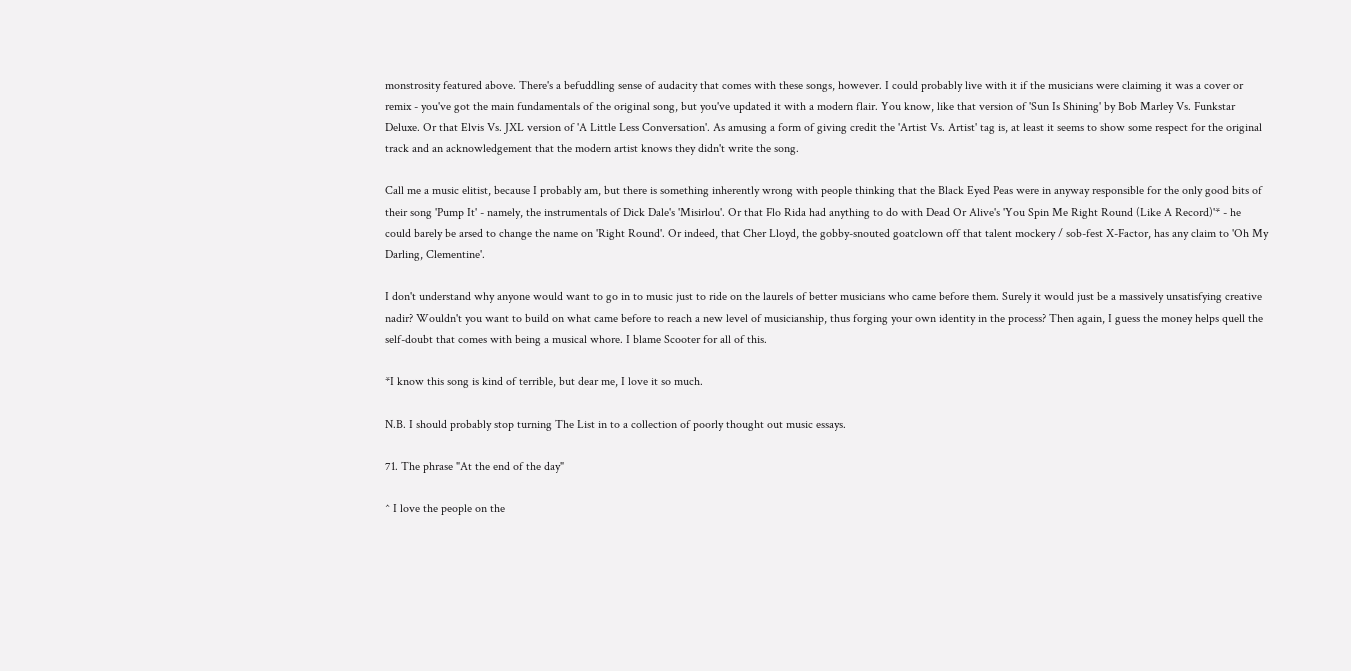monstrosity featured above. There's a befuddling sense of audacity that comes with these songs, however. I could probably live with it if the musicians were claiming it was a cover or remix - you've got the main fundamentals of the original song, but you've updated it with a modern flair. You know, like that version of 'Sun Is Shining' by Bob Marley Vs. Funkstar Deluxe. Or that Elvis Vs. JXL version of 'A Little Less Conversation'. As amusing a form of giving credit the 'Artist Vs. Artist' tag is, at least it seems to show some respect for the original track and an acknowledgement that the modern artist knows they didn't write the song.

Call me a music elitist, because I probably am, but there is something inherently wrong with people thinking that the Black Eyed Peas were in anyway responsible for the only good bits of their song 'Pump It' - namely, the instrumentals of Dick Dale's 'Misirlou'. Or that Flo Rida had anything to do with Dead Or Alive's 'You Spin Me Right Round (Like A Record)'* - he could barely be arsed to change the name on 'Right Round'. Or indeed, that Cher Lloyd, the gobby-snouted goatclown off that talent mockery / sob-fest X-Factor, has any claim to 'Oh My Darling, Clementine'.

I don't understand why anyone would want to go in to music just to ride on the laurels of better musicians who came before them. Surely it would just be a massively unsatisfying creative nadir? Wouldn't you want to build on what came before to reach a new level of musicianship, thus forging your own identity in the process? Then again, I guess the money helps quell the self-doubt that comes with being a musical whore. I blame Scooter for all of this.

*I know this song is kind of terrible, but dear me, I love it so much.

N.B. I should probably stop turning The List in to a collection of poorly thought out music essays.

71. The phrase "At the end of the day"

^ I love the people on the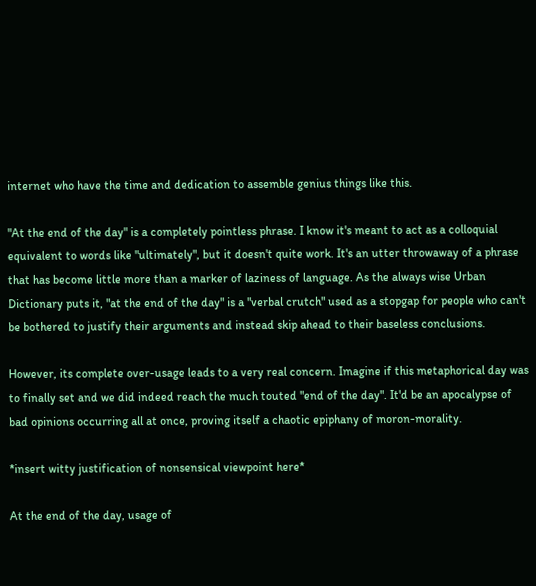internet who have the time and dedication to assemble genius things like this.

"At the end of the day" is a completely pointless phrase. I know it's meant to act as a colloquial equivalent to words like "ultimately", but it doesn't quite work. It's an utter throwaway of a phrase that has become little more than a marker of laziness of language. As the always wise Urban Dictionary puts it, "at the end of the day" is a "verbal crutch" used as a stopgap for people who can't be bothered to justify their arguments and instead skip ahead to their baseless conclusions.

However, its complete over-usage leads to a very real concern. Imagine if this metaphorical day was to finally set and we did indeed reach the much touted "end of the day". It'd be an apocalypse of bad opinions occurring all at once, proving itself a chaotic epiphany of moron-morality.

*insert witty justification of nonsensical viewpoint here*

At the end of the day, usage of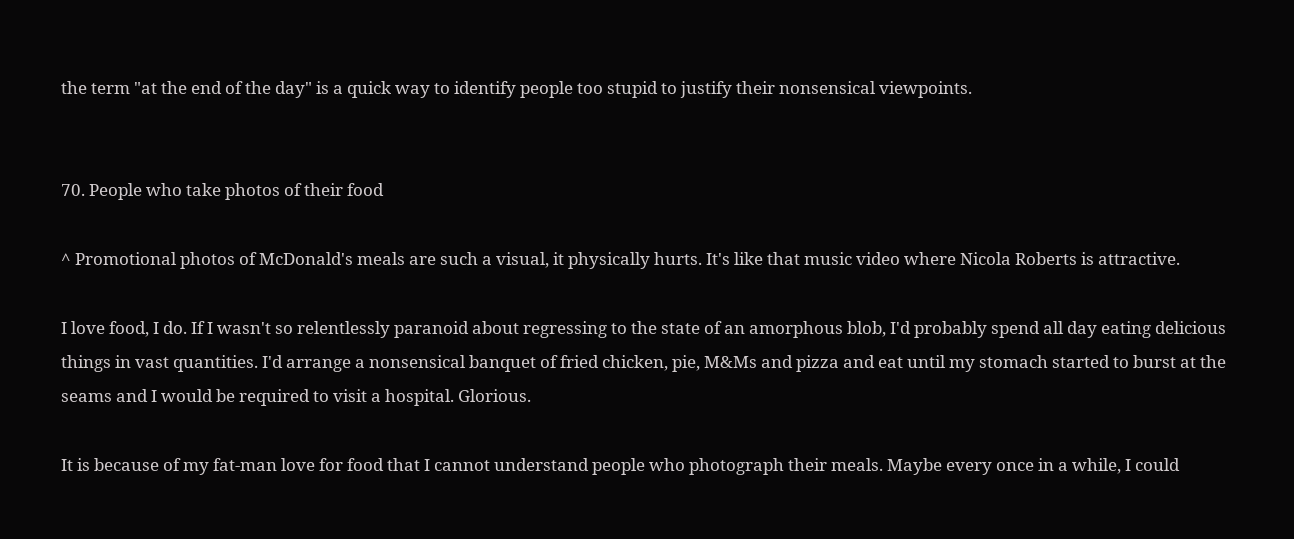the term "at the end of the day" is a quick way to identify people too stupid to justify their nonsensical viewpoints.


70. People who take photos of their food

^ Promotional photos of McDonald's meals are such a visual, it physically hurts. It's like that music video where Nicola Roberts is attractive.

I love food, I do. If I wasn't so relentlessly paranoid about regressing to the state of an amorphous blob, I'd probably spend all day eating delicious things in vast quantities. I'd arrange a nonsensical banquet of fried chicken, pie, M&Ms and pizza and eat until my stomach started to burst at the seams and I would be required to visit a hospital. Glorious.

It is because of my fat-man love for food that I cannot understand people who photograph their meals. Maybe every once in a while, I could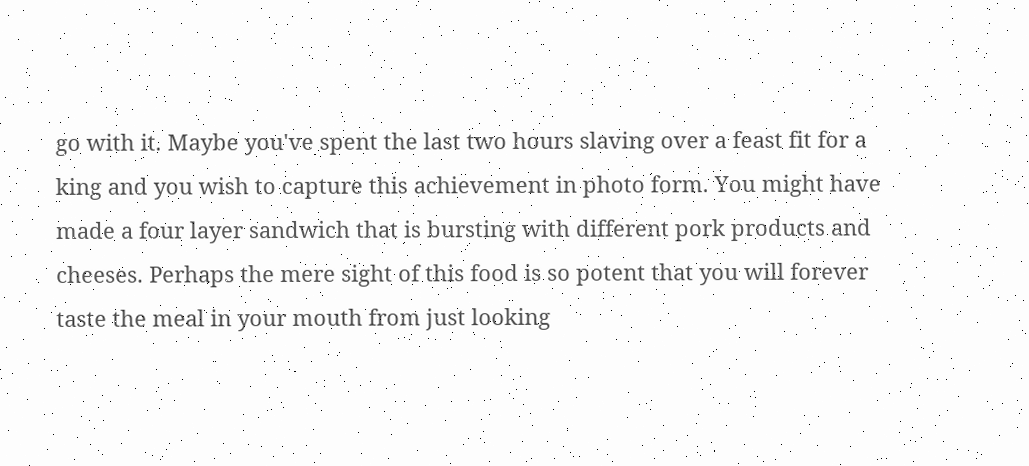go with it. Maybe you've spent the last two hours slaving over a feast fit for a king and you wish to capture this achievement in photo form. You might have made a four layer sandwich that is bursting with different pork products and cheeses. Perhaps the mere sight of this food is so potent that you will forever taste the meal in your mouth from just looking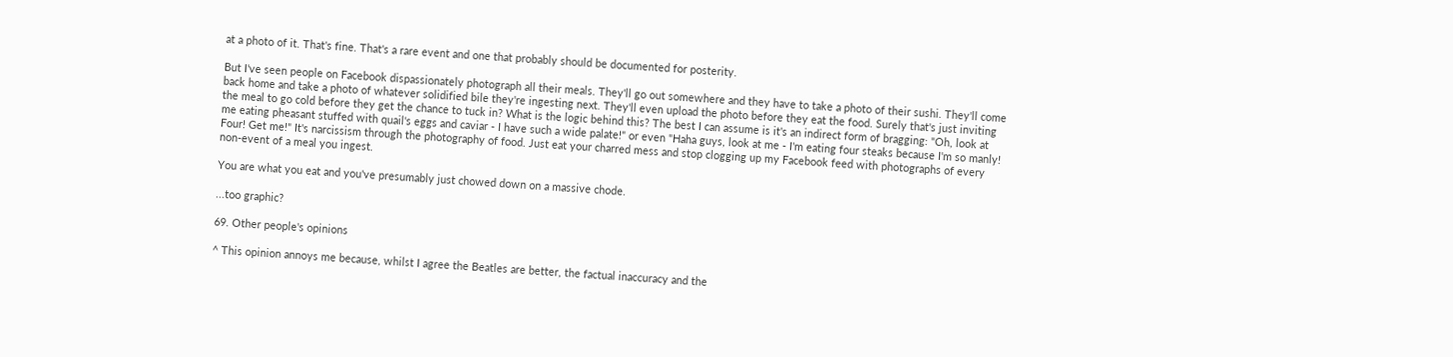at a photo of it. That's fine. That's a rare event and one that probably should be documented for posterity.

But I've seen people on Facebook dispassionately photograph all their meals. They'll go out somewhere and they have to take a photo of their sushi. They'll come back home and take a photo of whatever solidified bile they're ingesting next. They'll even upload the photo before they eat the food. Surely that's just inviting the meal to go cold before they get the chance to tuck in? What is the logic behind this? The best I can assume is it's an indirect form of bragging: "Oh, look at me eating pheasant stuffed with quail's eggs and caviar - I have such a wide palate!" or even "Haha guys, look at me - I'm eating four steaks because I'm so manly! Four! Get me!" It's narcissism through the photography of food. Just eat your charred mess and stop clogging up my Facebook feed with photographs of every non-event of a meal you ingest.

You are what you eat and you've presumably just chowed down on a massive chode.

...too graphic?

69. Other people's opinions

^ This opinion annoys me because, whilst I agree the Beatles are better, the factual inaccuracy and the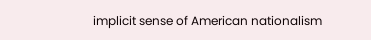implicit sense of American nationalism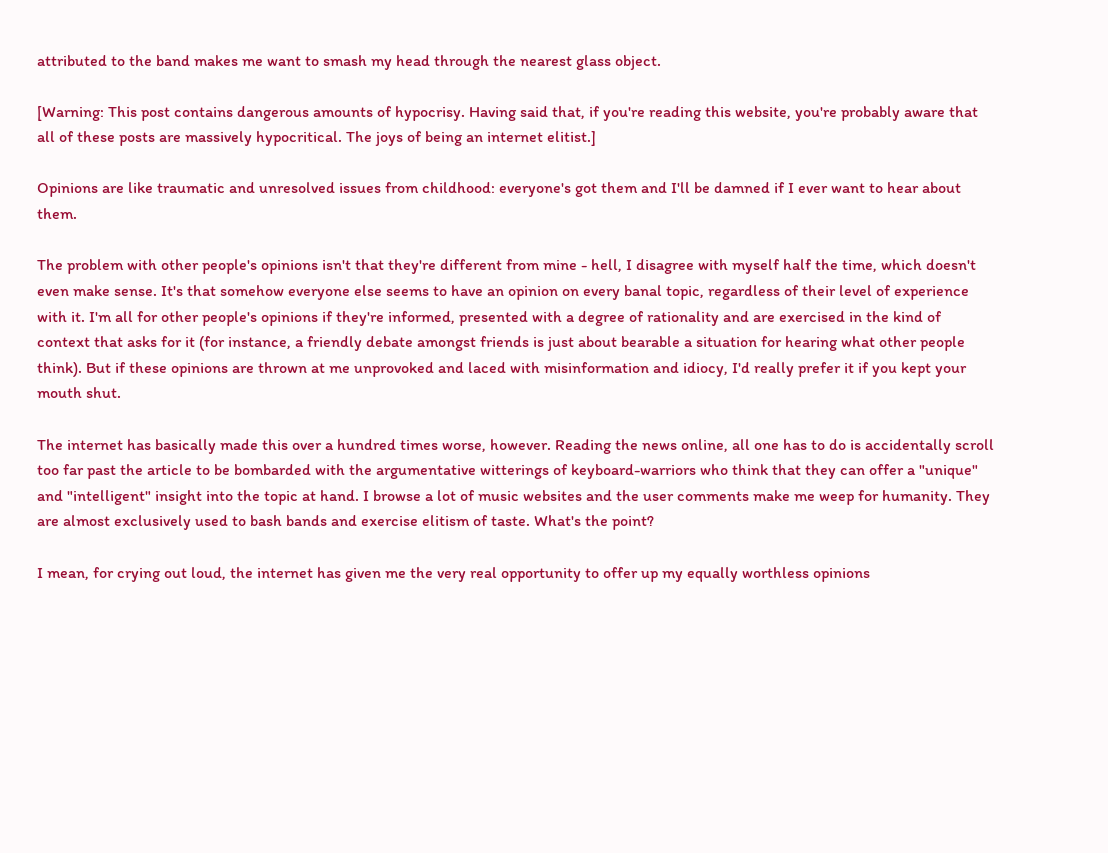attributed to the band makes me want to smash my head through the nearest glass object.

[Warning: This post contains dangerous amounts of hypocrisy. Having said that, if you're reading this website, you're probably aware that all of these posts are massively hypocritical. The joys of being an internet elitist.]

Opinions are like traumatic and unresolved issues from childhood: everyone's got them and I'll be damned if I ever want to hear about them.

The problem with other people's opinions isn't that they're different from mine - hell, I disagree with myself half the time, which doesn't even make sense. It's that somehow everyone else seems to have an opinion on every banal topic, regardless of their level of experience with it. I'm all for other people's opinions if they're informed, presented with a degree of rationality and are exercised in the kind of context that asks for it (for instance, a friendly debate amongst friends is just about bearable a situation for hearing what other people think). But if these opinions are thrown at me unprovoked and laced with misinformation and idiocy, I'd really prefer it if you kept your mouth shut.

The internet has basically made this over a hundred times worse, however. Reading the news online, all one has to do is accidentally scroll too far past the article to be bombarded with the argumentative witterings of keyboard-warriors who think that they can offer a "unique" and "intelligent" insight into the topic at hand. I browse a lot of music websites and the user comments make me weep for humanity. They are almost exclusively used to bash bands and exercise elitism of taste. What's the point?

I mean, for crying out loud, the internet has given me the very real opportunity to offer up my equally worthless opinions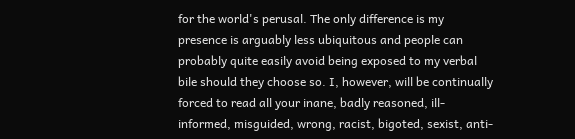for the world's perusal. The only difference is my presence is arguably less ubiquitous and people can probably quite easily avoid being exposed to my verbal bile should they choose so. I, however, will be continually forced to read all your inane, badly reasoned, ill-informed, misguided, wrong, racist, bigoted, sexist, anti-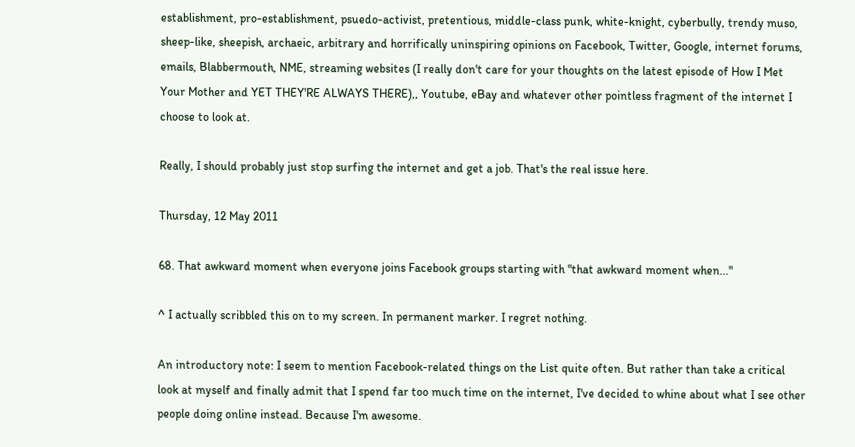establishment, pro-establishment, psuedo-activist, pretentious, middle-class punk, white-knight, cyberbully, trendy muso, sheep-like, sheepish, archaeic, arbitrary and horrifically uninspiring opinions on Facebook, Twitter, Google, internet forums, emails, Blabbermouth, NME, streaming websites (I really don't care for your thoughts on the latest episode of How I Met Your Mother and YET THEY'RE ALWAYS THERE),, Youtube, eBay and whatever other pointless fragment of the internet I choose to look at.

Really, I should probably just stop surfing the internet and get a job. That's the real issue here.

Thursday, 12 May 2011

68. That awkward moment when everyone joins Facebook groups starting with "that awkward moment when..."

^ I actually scribbled this on to my screen. In permanent marker. I regret nothing.

An introductory note: I seem to mention Facebook-related things on the List quite often. But rather than take a critical look at myself and finally admit that I spend far too much time on the internet, I've decided to whine about what I see other people doing online instead. Because I'm awesome.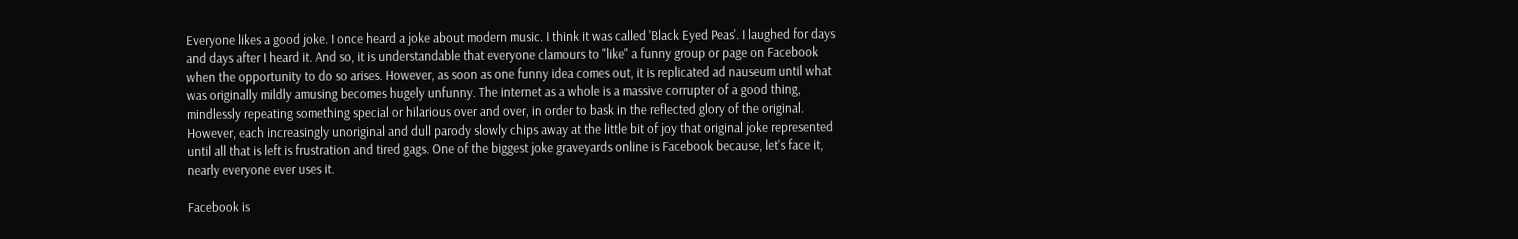Everyone likes a good joke. I once heard a joke about modern music. I think it was called 'Black Eyed Peas'. I laughed for days and days after I heard it. And so, it is understandable that everyone clamours to "like" a funny group or page on Facebook when the opportunity to do so arises. However, as soon as one funny idea comes out, it is replicated ad nauseum until what was originally mildly amusing becomes hugely unfunny. The internet as a whole is a massive corrupter of a good thing, mindlessly repeating something special or hilarious over and over, in order to bask in the reflected glory of the original. However, each increasingly unoriginal and dull parody slowly chips away at the little bit of joy that original joke represented until all that is left is frustration and tired gags. One of the biggest joke graveyards online is Facebook because, let's face it, nearly everyone ever uses it.

Facebook is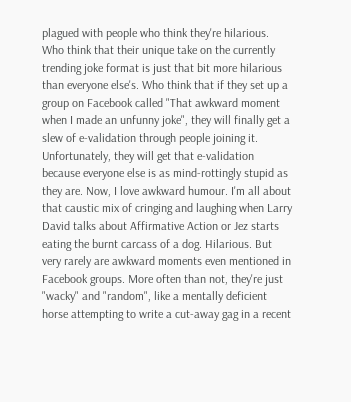plagued with people who think they're hilarious. Who think that their unique take on the currently trending joke format is just that bit more hilarious than everyone else's. Who think that if they set up a group on Facebook called "That awkward moment when I made an unfunny joke", they will finally get a slew of e-validation through people joining it. Unfortunately, they will get that e-validation because everyone else is as mind-rottingly stupid as they are. Now, I love awkward humour. I'm all about that caustic mix of cringing and laughing when Larry David talks about Affirmative Action or Jez starts eating the burnt carcass of a dog. Hilarious. But very rarely are awkward moments even mentioned in Facebook groups. More often than not, they're just "wacky" and "random", like a mentally deficient horse attempting to write a cut-away gag in a recent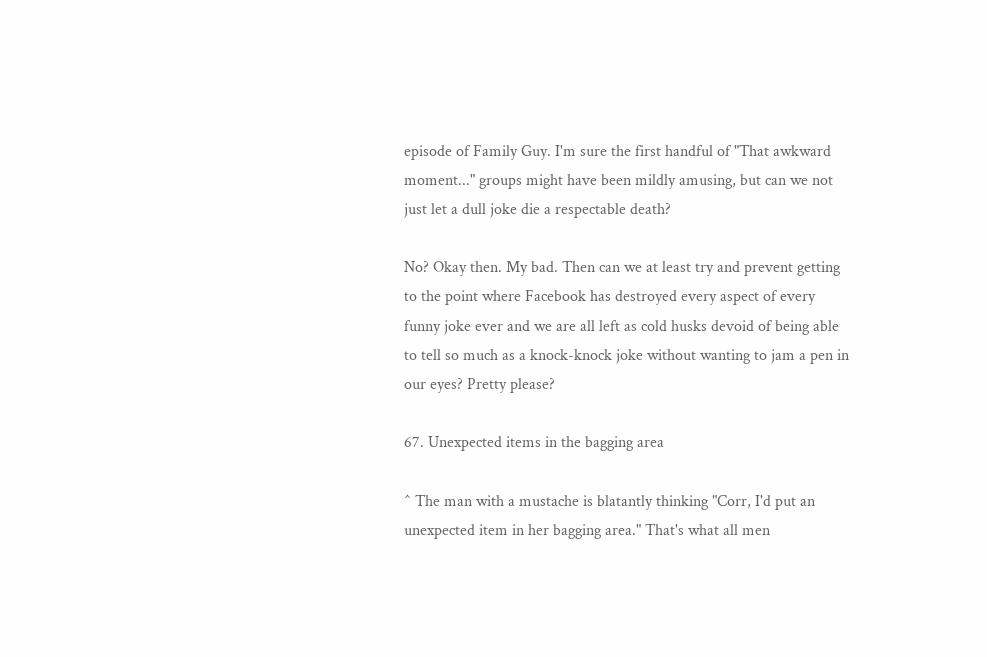episode of Family Guy. I'm sure the first handful of "That awkward moment..." groups might have been mildly amusing, but can we not just let a dull joke die a respectable death?

No? Okay then. My bad. Then can we at least try and prevent getting to the point where Facebook has destroyed every aspect of every funny joke ever and we are all left as cold husks devoid of being able to tell so much as a knock-knock joke without wanting to jam a pen in our eyes? Pretty please?

67. Unexpected items in the bagging area

^ The man with a mustache is blatantly thinking "Corr, I'd put an unexpected item in her bagging area." That's what all men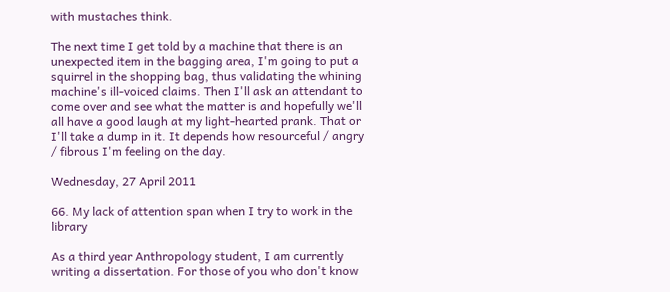with mustaches think.

The next time I get told by a machine that there is an unexpected item in the bagging area, I'm going to put a squirrel in the shopping bag, thus validating the whining machine's ill-voiced claims. Then I'll ask an attendant to come over and see what the matter is and hopefully we'll all have a good laugh at my light-hearted prank. That or I'll take a dump in it. It depends how resourceful / angry / fibrous I'm feeling on the day.

Wednesday, 27 April 2011

66. My lack of attention span when I try to work in the library

As a third year Anthropology student, I am currently writing a dissertation. For those of you who don't know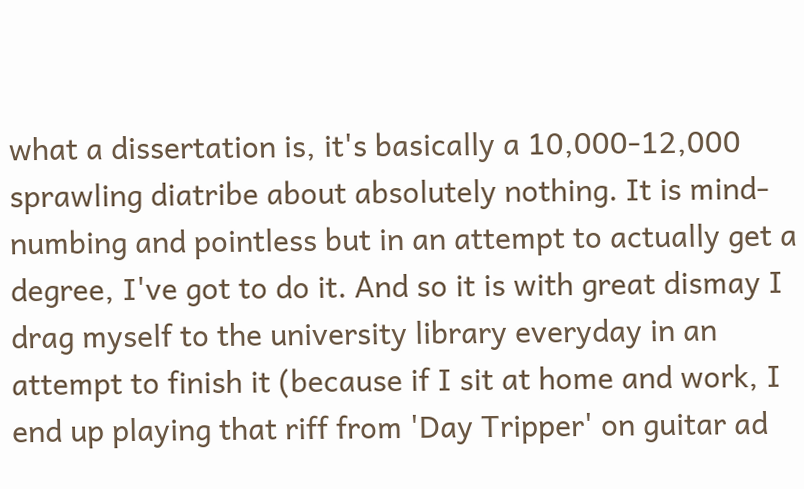what a dissertation is, it's basically a 10,000-12,000 sprawling diatribe about absolutely nothing. It is mind-numbing and pointless but in an attempt to actually get a degree, I've got to do it. And so it is with great dismay I drag myself to the university library everyday in an attempt to finish it (because if I sit at home and work, I end up playing that riff from 'Day Tripper' on guitar ad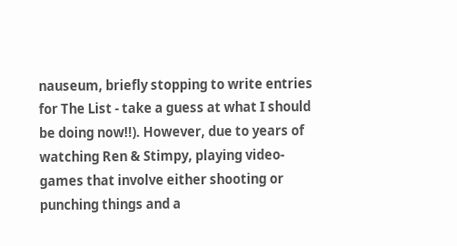nauseum, briefly stopping to write entries for The List - take a guess at what I should be doing now!!). However, due to years of watching Ren & Stimpy, playing video-games that involve either shooting or punching things and a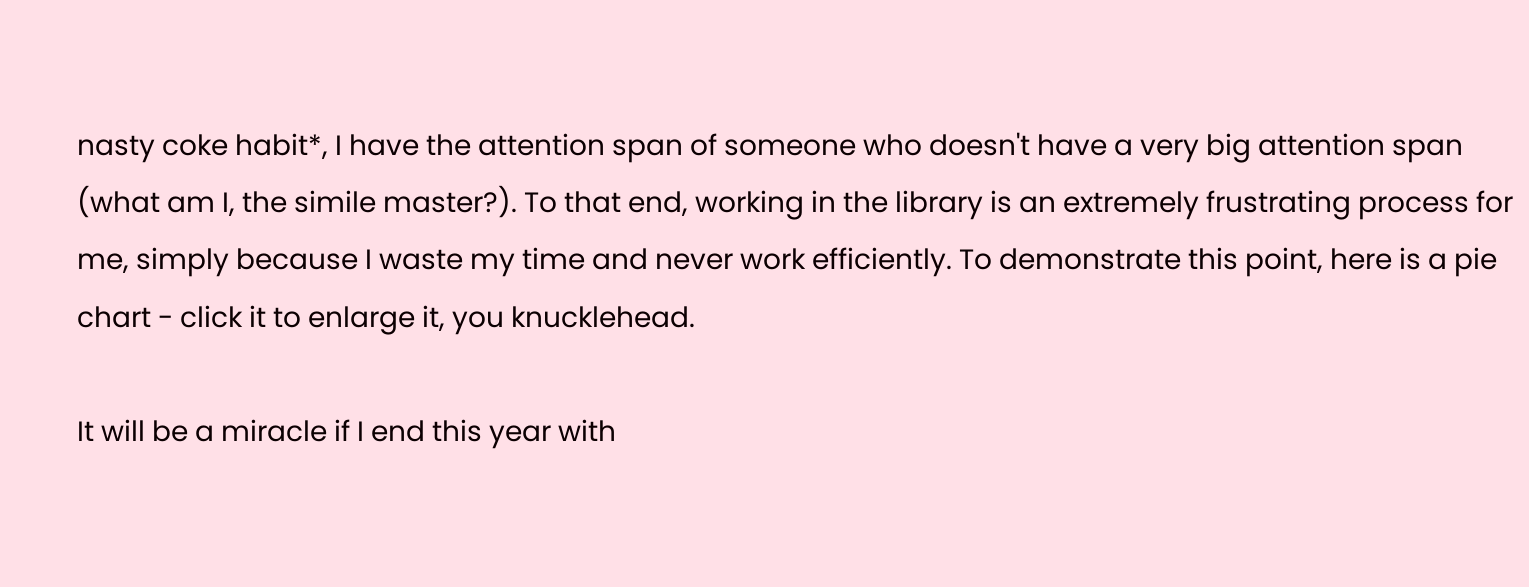nasty coke habit*, I have the attention span of someone who doesn't have a very big attention span (what am I, the simile master?). To that end, working in the library is an extremely frustrating process for me, simply because I waste my time and never work efficiently. To demonstrate this point, here is a pie chart - click it to enlarge it, you knucklehead.

It will be a miracle if I end this year with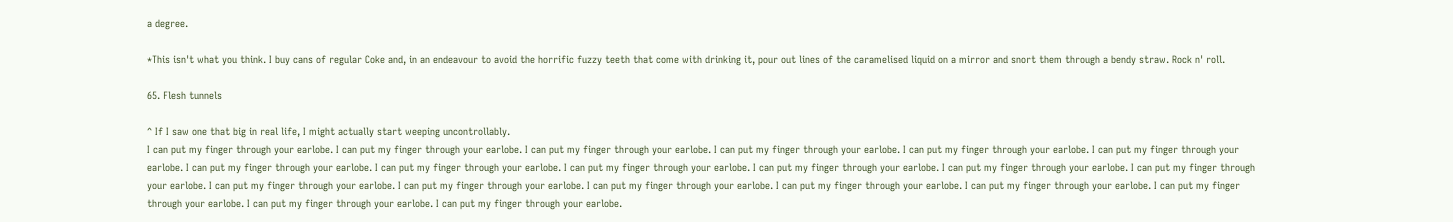a degree.

*This isn't what you think. I buy cans of regular Coke and, in an endeavour to avoid the horrific fuzzy teeth that come with drinking it, pour out lines of the caramelised liquid on a mirror and snort them through a bendy straw. Rock n' roll.

65. Flesh tunnels

^ If I saw one that big in real life, I might actually start weeping uncontrollably.
I can put my finger through your earlobe. I can put my finger through your earlobe. I can put my finger through your earlobe. I can put my finger through your earlobe. I can put my finger through your earlobe. I can put my finger through your earlobe. I can put my finger through your earlobe. I can put my finger through your earlobe. I can put my finger through your earlobe. I can put my finger through your earlobe. I can put my finger through your earlobe. I can put my finger through your earlobe. I can put my finger through your earlobe. I can put my finger through your earlobe. I can put my finger through your earlobe. I can put my finger through your earlobe. I can put my finger through your earlobe. I can put my finger through your earlobe. I can put my finger through your earlobe. I can put my finger through your earlobe.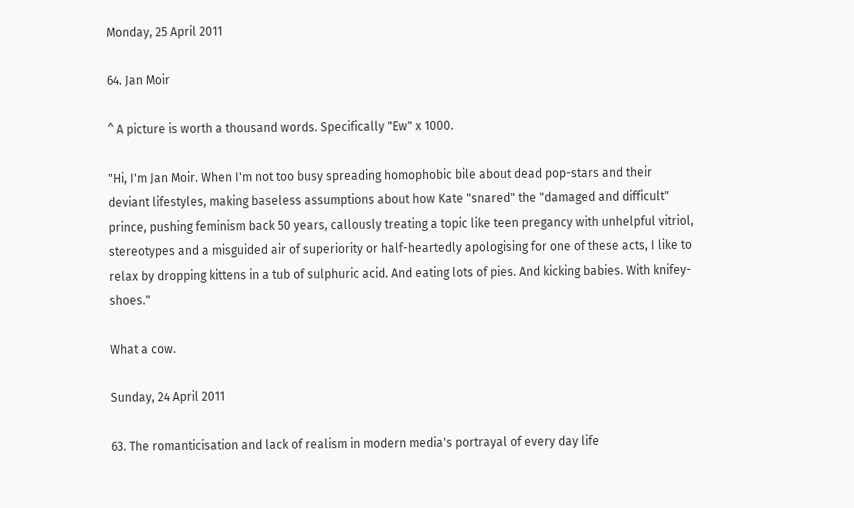Monday, 25 April 2011

64. Jan Moir

^ A picture is worth a thousand words. Specifically "Ew" x 1000.

"Hi, I'm Jan Moir. When I'm not too busy spreading homophobic bile about dead pop-stars and their deviant lifestyles, making baseless assumptions about how Kate "snared" the "damaged and difficult" prince, pushing feminism back 50 years, callously treating a topic like teen pregancy with unhelpful vitriol, stereotypes and a misguided air of superiority or half-heartedly apologising for one of these acts, I like to relax by dropping kittens in a tub of sulphuric acid. And eating lots of pies. And kicking babies. With knifey-shoes."

What a cow.

Sunday, 24 April 2011

63. The romanticisation and lack of realism in modern media's portrayal of every day life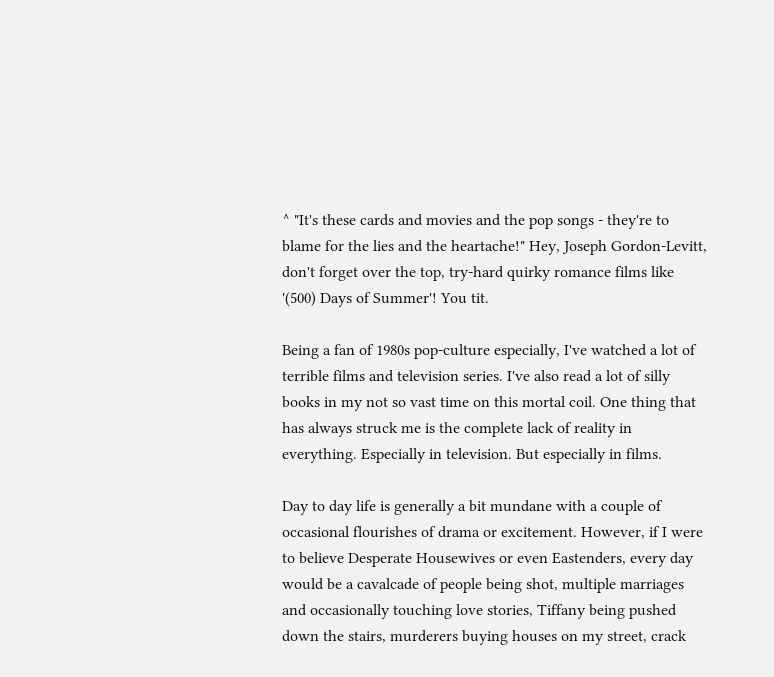^ "It's these cards and movies and the pop songs - they're to blame for the lies and the heartache!" Hey, Joseph Gordon-Levitt, don't forget over the top, try-hard quirky romance films like '(500) Days of Summer'! You tit.

Being a fan of 1980s pop-culture especially, I've watched a lot of terrible films and television series. I've also read a lot of silly books in my not so vast time on this mortal coil. One thing that has always struck me is the complete lack of reality in everything. Especially in television. But especially in films.

Day to day life is generally a bit mundane with a couple of occasional flourishes of drama or excitement. However, if I were to believe Desperate Housewives or even Eastenders, every day would be a cavalcade of people being shot, multiple marriages and occasionally touching love stories, Tiffany being pushed down the stairs, murderers buying houses on my street, crack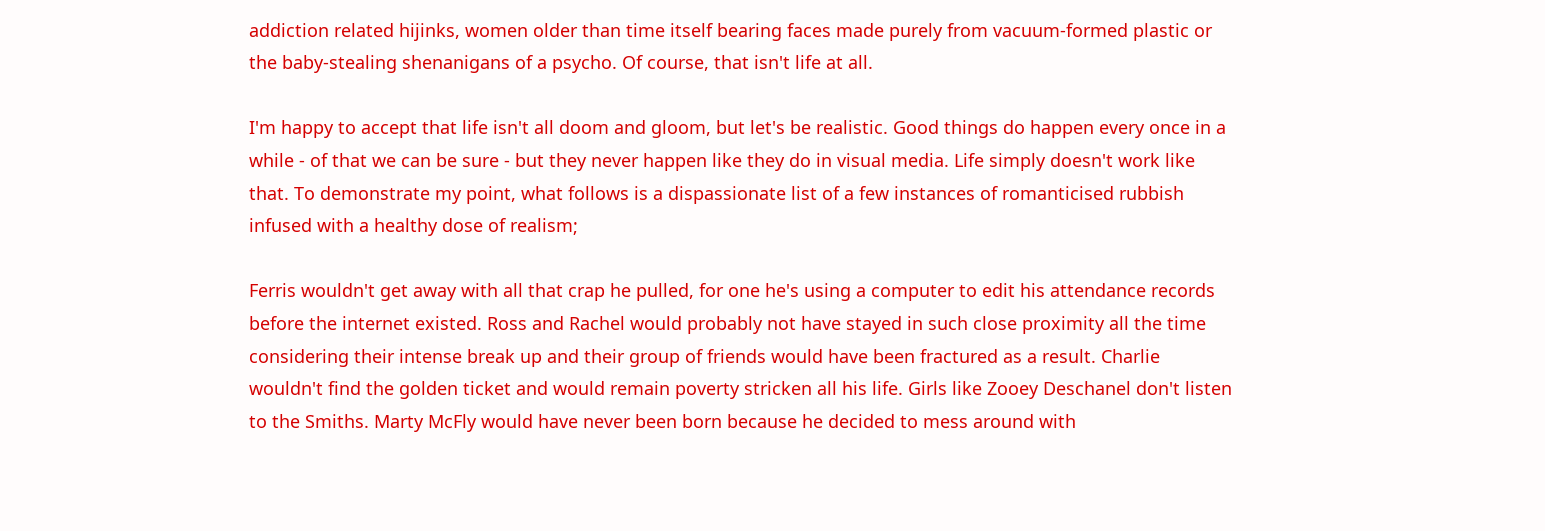addiction related hijinks, women older than time itself bearing faces made purely from vacuum-formed plastic or the baby-stealing shenanigans of a psycho. Of course, that isn't life at all.

I'm happy to accept that life isn't all doom and gloom, but let's be realistic. Good things do happen every once in a while - of that we can be sure - but they never happen like they do in visual media. Life simply doesn't work like that. To demonstrate my point, what follows is a dispassionate list of a few instances of romanticised rubbish infused with a healthy dose of realism;

Ferris wouldn't get away with all that crap he pulled, for one he's using a computer to edit his attendance records before the internet existed. Ross and Rachel would probably not have stayed in such close proximity all the time considering their intense break up and their group of friends would have been fractured as a result. Charlie wouldn't find the golden ticket and would remain poverty stricken all his life. Girls like Zooey Deschanel don't listen to the Smiths. Marty McFly would have never been born because he decided to mess around with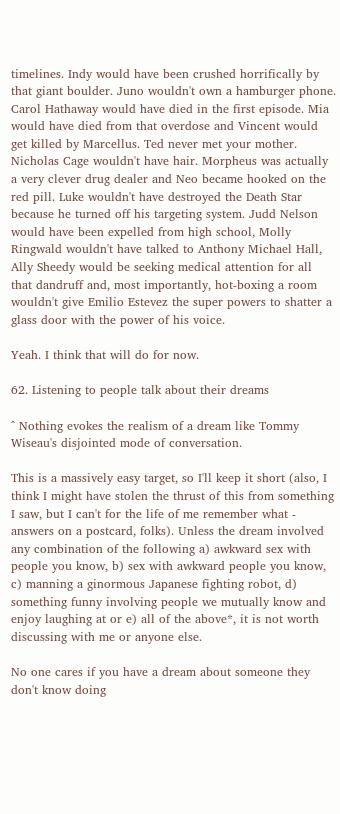timelines. Indy would have been crushed horrifically by that giant boulder. Juno wouldn't own a hamburger phone. Carol Hathaway would have died in the first episode. Mia would have died from that overdose and Vincent would get killed by Marcellus. Ted never met your mother. Nicholas Cage wouldn't have hair. Morpheus was actually a very clever drug dealer and Neo became hooked on the red pill. Luke wouldn't have destroyed the Death Star because he turned off his targeting system. Judd Nelson would have been expelled from high school, Molly Ringwald wouldn't have talked to Anthony Michael Hall, Ally Sheedy would be seeking medical attention for all that dandruff and, most importantly, hot-boxing a room wouldn't give Emilio Estevez the super powers to shatter a glass door with the power of his voice.

Yeah. I think that will do for now.

62. Listening to people talk about their dreams

^ Nothing evokes the realism of a dream like Tommy Wiseau's disjointed mode of conversation.

This is a massively easy target, so I'll keep it short (also, I think I might have stolen the thrust of this from something I saw, but I can't for the life of me remember what - answers on a postcard, folks). Unless the dream involved any combination of the following a) awkward sex with people you know, b) sex with awkward people you know, c) manning a ginormous Japanese fighting robot, d) something funny involving people we mutually know and enjoy laughing at or e) all of the above*, it is not worth discussing with me or anyone else.

No one cares if you have a dream about someone they don't know doing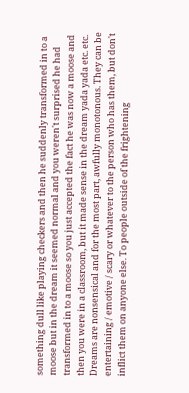something dull like playing checkers and then he suddenly transformed in to a moose but in the dream it seemed normal and you weren't surprised he had transformed in to a moose so you just accepted the fact he was now a moose and then you were in a classroom, but it made sense in the dream yada yada etc. etc. Dreams are nonsensical and for the most part, awfully monotonous. They can be entertaining / emotive / scary or whatever to the person who has them, but don't inflict them on anyone else. To people outside of the frightening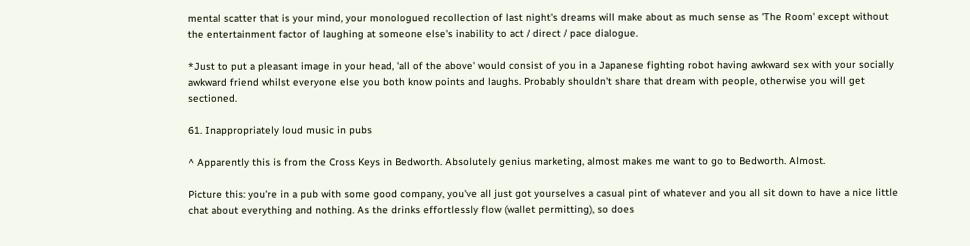mental scatter that is your mind, your monologued recollection of last night's dreams will make about as much sense as 'The Room' except without the entertainment factor of laughing at someone else's inability to act / direct / pace dialogue.

*Just to put a pleasant image in your head, 'all of the above' would consist of you in a Japanese fighting robot having awkward sex with your socially awkward friend whilst everyone else you both know points and laughs. Probably shouldn't share that dream with people, otherwise you will get sectioned.

61. Inappropriately loud music in pubs

^ Apparently this is from the Cross Keys in Bedworth. Absolutely genius marketing, almost makes me want to go to Bedworth. Almost.

Picture this: you're in a pub with some good company, you've all just got yourselves a casual pint of whatever and you all sit down to have a nice little chat about everything and nothing. As the drinks effortlessly flow (wallet permitting), so does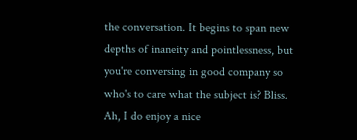the conversation. It begins to span new depths of inaneity and pointlessness, but you're conversing in good company so who's to care what the subject is? Bliss. Ah, I do enjoy a nice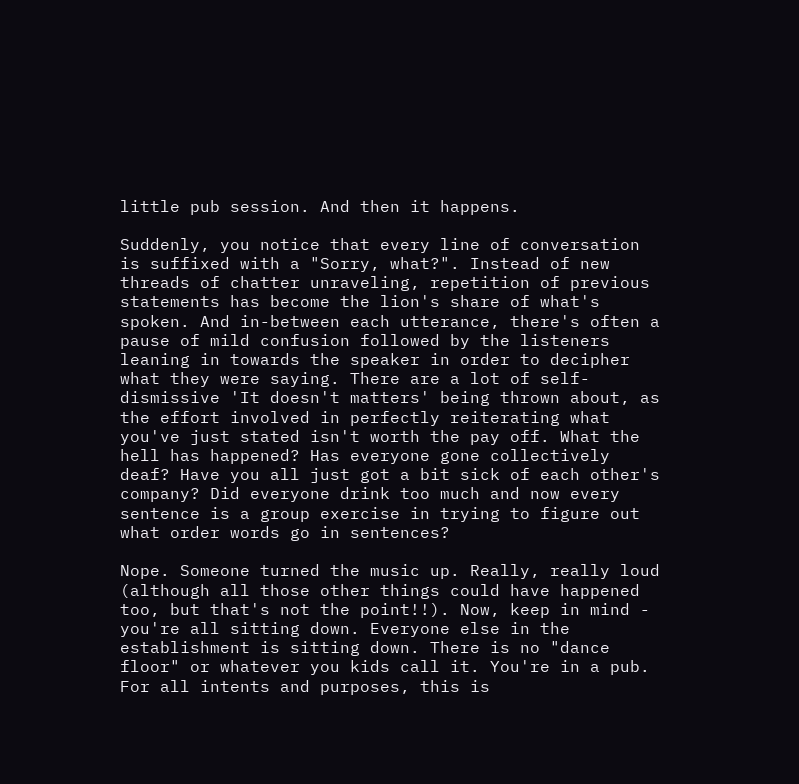little pub session. And then it happens.

Suddenly, you notice that every line of conversation is suffixed with a "Sorry, what?". Instead of new threads of chatter unraveling, repetition of previous statements has become the lion's share of what's spoken. And in-between each utterance, there's often a pause of mild confusion followed by the listeners leaning in towards the speaker in order to decipher what they were saying. There are a lot of self-dismissive 'It doesn't matters' being thrown about, as the effort involved in perfectly reiterating what you've just stated isn't worth the pay off. What the hell has happened? Has everyone gone collectively deaf? Have you all just got a bit sick of each other's company? Did everyone drink too much and now every sentence is a group exercise in trying to figure out what order words go in sentences?

Nope. Someone turned the music up. Really, really loud (although all those other things could have happened too, but that's not the point!!). Now, keep in mind - you're all sitting down. Everyone else in the establishment is sitting down. There is no "dance floor" or whatever you kids call it. You're in a pub. For all intents and purposes, this is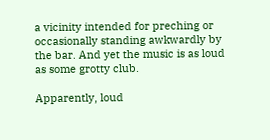a vicinity intended for preching or occasionally standing awkwardly by the bar. And yet the music is as loud as some grotty club.

Apparently, loud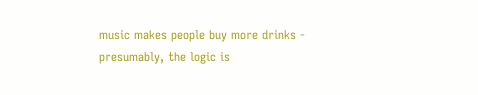music makes people buy more drinks - presumably, the logic is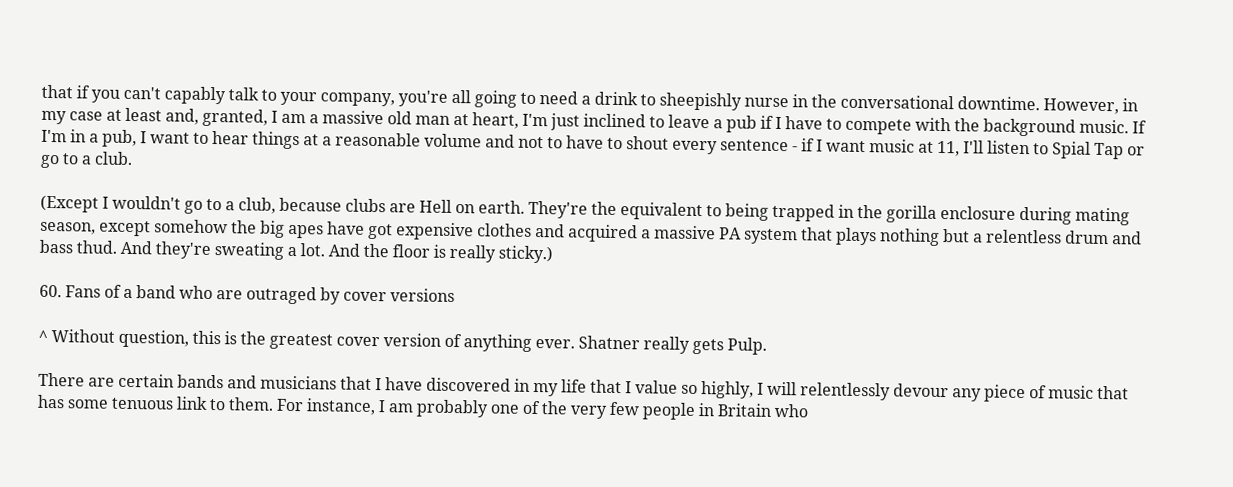that if you can't capably talk to your company, you're all going to need a drink to sheepishly nurse in the conversational downtime. However, in my case at least and, granted, I am a massive old man at heart, I'm just inclined to leave a pub if I have to compete with the background music. If I'm in a pub, I want to hear things at a reasonable volume and not to have to shout every sentence - if I want music at 11, I'll listen to Spial Tap or go to a club.

(Except I wouldn't go to a club, because clubs are Hell on earth. They're the equivalent to being trapped in the gorilla enclosure during mating season, except somehow the big apes have got expensive clothes and acquired a massive PA system that plays nothing but a relentless drum and bass thud. And they're sweating a lot. And the floor is really sticky.)

60. Fans of a band who are outraged by cover versions

^ Without question, this is the greatest cover version of anything ever. Shatner really gets Pulp.

There are certain bands and musicians that I have discovered in my life that I value so highly, I will relentlessly devour any piece of music that has some tenuous link to them. For instance, I am probably one of the very few people in Britain who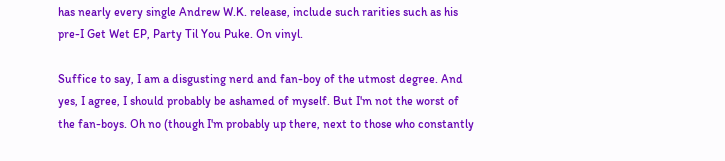has nearly every single Andrew W.K. release, include such rarities such as his pre-I Get Wet EP, Party Til You Puke. On vinyl.

Suffice to say, I am a disgusting nerd and fan-boy of the utmost degree. And yes, I agree, I should probably be ashamed of myself. But I'm not the worst of the fan-boys. Oh no (though I'm probably up there, next to those who constantly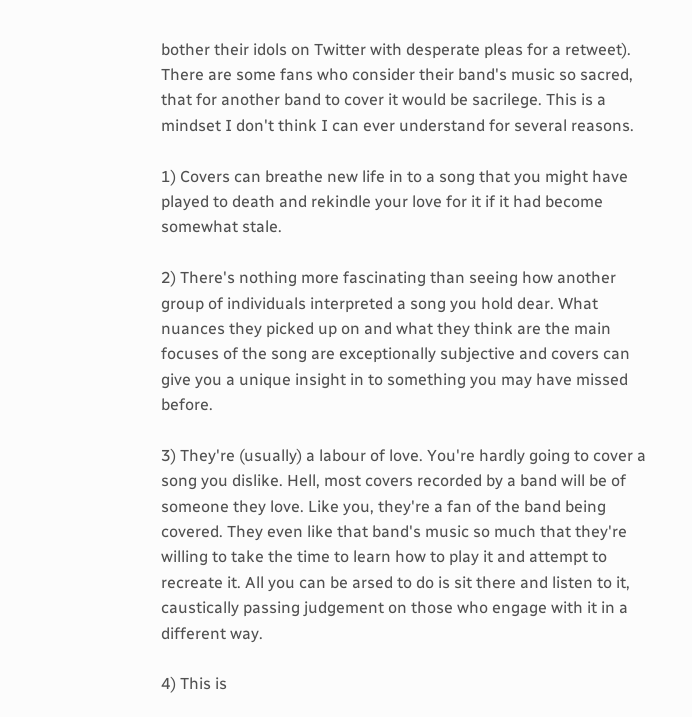bother their idols on Twitter with desperate pleas for a retweet). There are some fans who consider their band's music so sacred, that for another band to cover it would be sacrilege. This is a mindset I don't think I can ever understand for several reasons.

1) Covers can breathe new life in to a song that you might have played to death and rekindle your love for it if it had become somewhat stale.

2) There's nothing more fascinating than seeing how another group of individuals interpreted a song you hold dear. What nuances they picked up on and what they think are the main focuses of the song are exceptionally subjective and covers can give you a unique insight in to something you may have missed before.

3) They're (usually) a labour of love. You're hardly going to cover a song you dislike. Hell, most covers recorded by a band will be of someone they love. Like you, they're a fan of the band being covered. They even like that band's music so much that they're willing to take the time to learn how to play it and attempt to recreate it. All you can be arsed to do is sit there and listen to it, caustically passing judgement on those who engage with it in a different way.

4) This is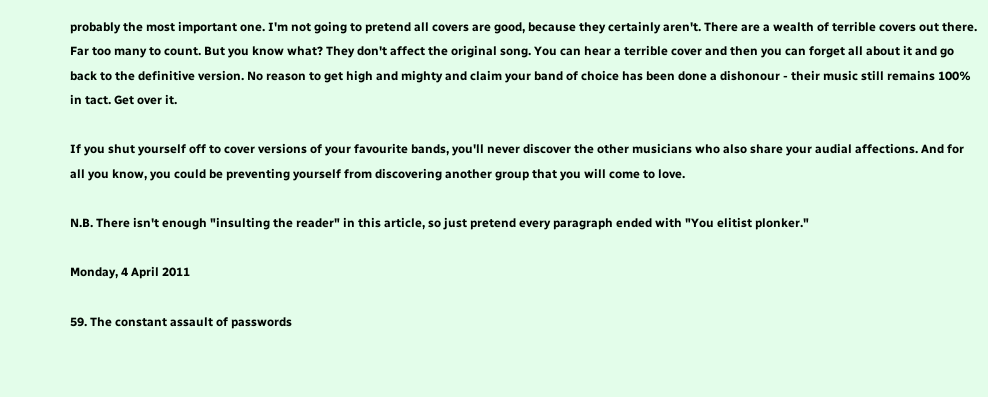probably the most important one. I'm not going to pretend all covers are good, because they certainly aren't. There are a wealth of terrible covers out there. Far too many to count. But you know what? They don't affect the original song. You can hear a terrible cover and then you can forget all about it and go back to the definitive version. No reason to get high and mighty and claim your band of choice has been done a dishonour - their music still remains 100% in tact. Get over it.

If you shut yourself off to cover versions of your favourite bands, you'll never discover the other musicians who also share your audial affections. And for all you know, you could be preventing yourself from discovering another group that you will come to love.

N.B. There isn't enough "insulting the reader" in this article, so just pretend every paragraph ended with "You elitist plonker."

Monday, 4 April 2011

59. The constant assault of passwords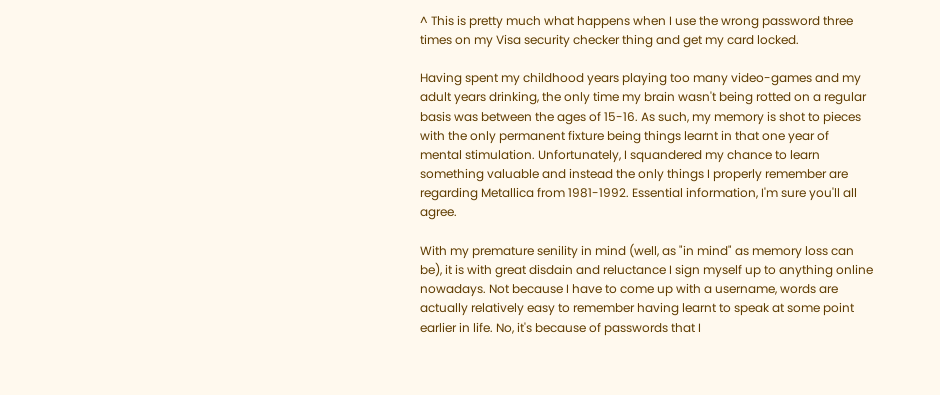^ This is pretty much what happens when I use the wrong password three times on my Visa security checker thing and get my card locked.

Having spent my childhood years playing too many video-games and my adult years drinking, the only time my brain wasn't being rotted on a regular basis was between the ages of 15-16. As such, my memory is shot to pieces with the only permanent fixture being things learnt in that one year of mental stimulation. Unfortunately, I squandered my chance to learn something valuable and instead the only things I properly remember are regarding Metallica from 1981-1992. Essential information, I'm sure you'll all agree.

With my premature senility in mind (well, as "in mind" as memory loss can be), it is with great disdain and reluctance I sign myself up to anything online nowadays. Not because I have to come up with a username, words are actually relatively easy to remember having learnt to speak at some point earlier in life. No, it's because of passwords that I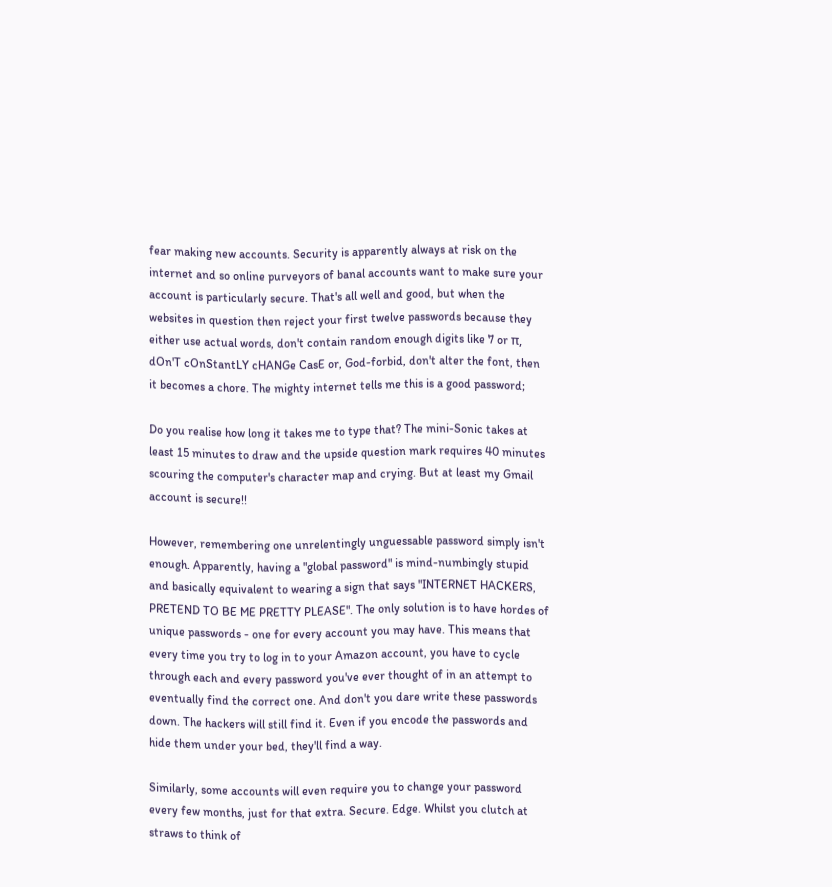fear making new accounts. Security is apparently always at risk on the internet and so online purveyors of banal accounts want to make sure your account is particularly secure. That's all well and good, but when the websites in question then reject your first twelve passwords because they either use actual words, don't contain random enough digits like 7 or π, dOn'T cOnStantLY cHANGe CasE or, God-forbid, don't alter the font, then it becomes a chore. The mighty internet tells me this is a good password;

Do you realise how long it takes me to type that? The mini-Sonic takes at least 15 minutes to draw and the upside question mark requires 40 minutes scouring the computer's character map and crying. But at least my Gmail account is secure!!

However, remembering one unrelentingly unguessable password simply isn't enough. Apparently, having a "global password" is mind-numbingly stupid and basically equivalent to wearing a sign that says "INTERNET HACKERS, PRETEND TO BE ME PRETTY PLEASE". The only solution is to have hordes of unique passwords - one for every account you may have. This means that every time you try to log in to your Amazon account, you have to cycle through each and every password you've ever thought of in an attempt to eventually find the correct one. And don't you dare write these passwords down. The hackers will still find it. Even if you encode the passwords and hide them under your bed, they'll find a way.

Similarly, some accounts will even require you to change your password every few months, just for that extra. Secure. Edge. Whilst you clutch at straws to think of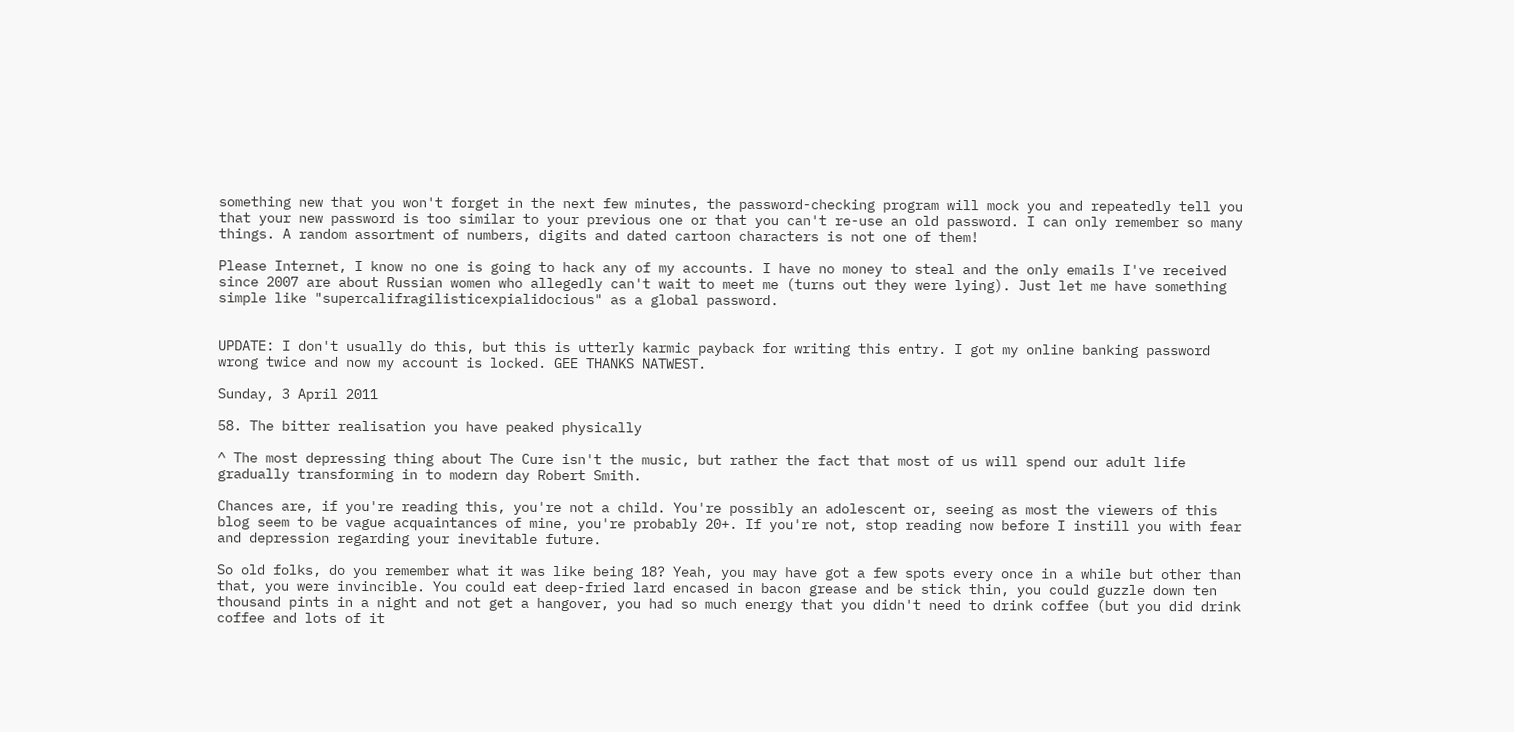something new that you won't forget in the next few minutes, the password-checking program will mock you and repeatedly tell you that your new password is too similar to your previous one or that you can't re-use an old password. I can only remember so many things. A random assortment of numbers, digits and dated cartoon characters is not one of them!

Please Internet, I know no one is going to hack any of my accounts. I have no money to steal and the only emails I've received since 2007 are about Russian women who allegedly can't wait to meet me (turns out they were lying). Just let me have something simple like "supercalifragilisticexpialidocious" as a global password.


UPDATE: I don't usually do this, but this is utterly karmic payback for writing this entry. I got my online banking password wrong twice and now my account is locked. GEE THANKS NATWEST.

Sunday, 3 April 2011

58. The bitter realisation you have peaked physically

^ The most depressing thing about The Cure isn't the music, but rather the fact that most of us will spend our adult life gradually transforming in to modern day Robert Smith.

Chances are, if you're reading this, you're not a child. You're possibly an adolescent or, seeing as most the viewers of this blog seem to be vague acquaintances of mine, you're probably 20+. If you're not, stop reading now before I instill you with fear and depression regarding your inevitable future.

So old folks, do you remember what it was like being 18? Yeah, you may have got a few spots every once in a while but other than that, you were invincible. You could eat deep-fried lard encased in bacon grease and be stick thin, you could guzzle down ten thousand pints in a night and not get a hangover, you had so much energy that you didn't need to drink coffee (but you did drink coffee and lots of it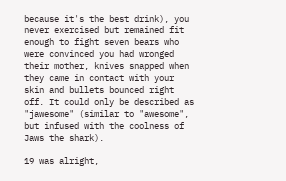because it's the best drink), you never exercised but remained fit enough to fight seven bears who were convinced you had wronged their mother, knives snapped when they came in contact with your skin and bullets bounced right off. It could only be described as "jawesome" (similar to "awesome", but infused with the coolness of Jaws the shark).

19 was alright,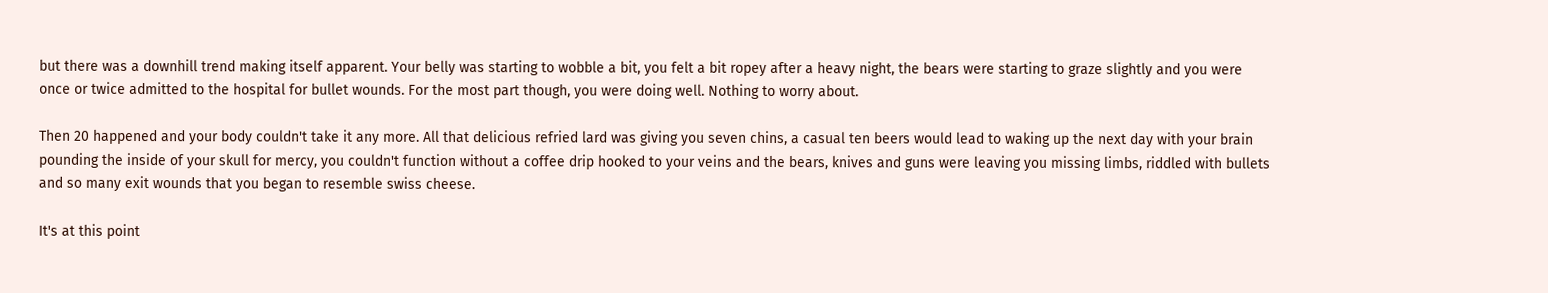but there was a downhill trend making itself apparent. Your belly was starting to wobble a bit, you felt a bit ropey after a heavy night, the bears were starting to graze slightly and you were once or twice admitted to the hospital for bullet wounds. For the most part though, you were doing well. Nothing to worry about.

Then 20 happened and your body couldn't take it any more. All that delicious refried lard was giving you seven chins, a casual ten beers would lead to waking up the next day with your brain pounding the inside of your skull for mercy, you couldn't function without a coffee drip hooked to your veins and the bears, knives and guns were leaving you missing limbs, riddled with bullets and so many exit wounds that you began to resemble swiss cheese.

It's at this point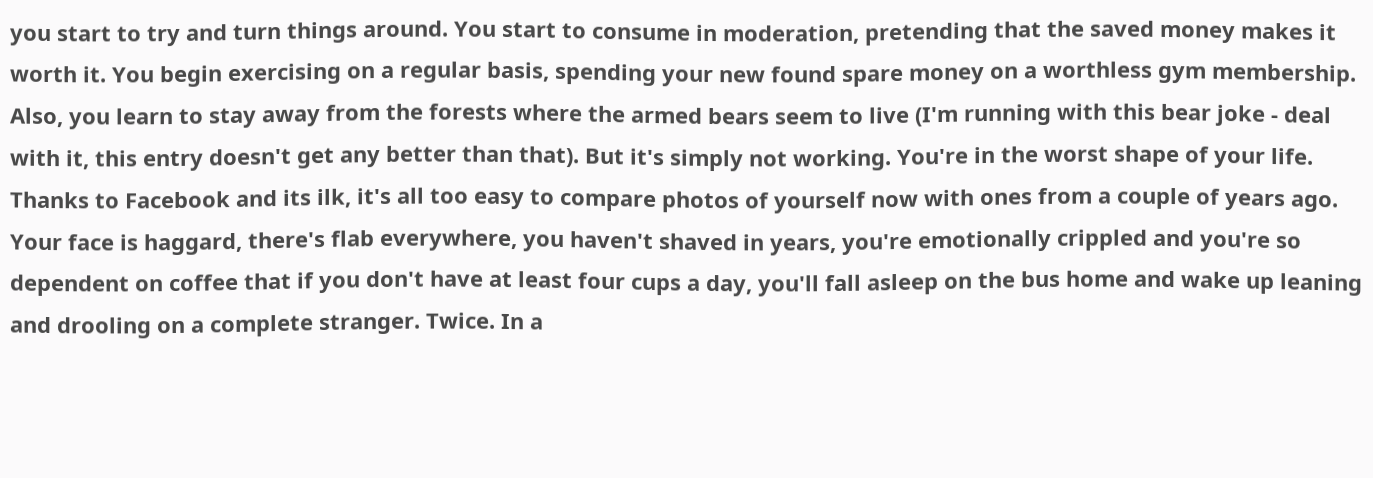you start to try and turn things around. You start to consume in moderation, pretending that the saved money makes it worth it. You begin exercising on a regular basis, spending your new found spare money on a worthless gym membership. Also, you learn to stay away from the forests where the armed bears seem to live (I'm running with this bear joke - deal with it, this entry doesn't get any better than that). But it's simply not working. You're in the worst shape of your life. Thanks to Facebook and its ilk, it's all too easy to compare photos of yourself now with ones from a couple of years ago. Your face is haggard, there's flab everywhere, you haven't shaved in years, you're emotionally crippled and you're so dependent on coffee that if you don't have at least four cups a day, you'll fall asleep on the bus home and wake up leaning and drooling on a complete stranger. Twice. In a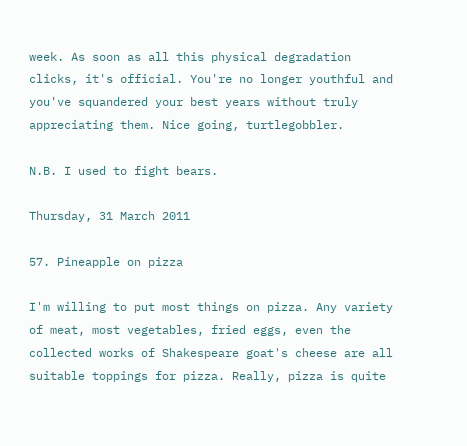week. As soon as all this physical degradation clicks, it's official. You're no longer youthful and you've squandered your best years without truly appreciating them. Nice going, turtlegobbler.

N.B. I used to fight bears.

Thursday, 31 March 2011

57. Pineapple on pizza

I'm willing to put most things on pizza. Any variety of meat, most vegetables, fried eggs, even the collected works of Shakespeare goat's cheese are all suitable toppings for pizza. Really, pizza is quite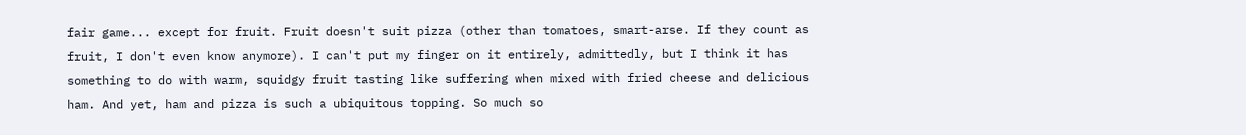fair game... except for fruit. Fruit doesn't suit pizza (other than tomatoes, smart-arse. If they count as fruit, I don't even know anymore). I can't put my finger on it entirely, admittedly, but I think it has something to do with warm, squidgy fruit tasting like suffering when mixed with fried cheese and delicious ham. And yet, ham and pizza is such a ubiquitous topping. So much so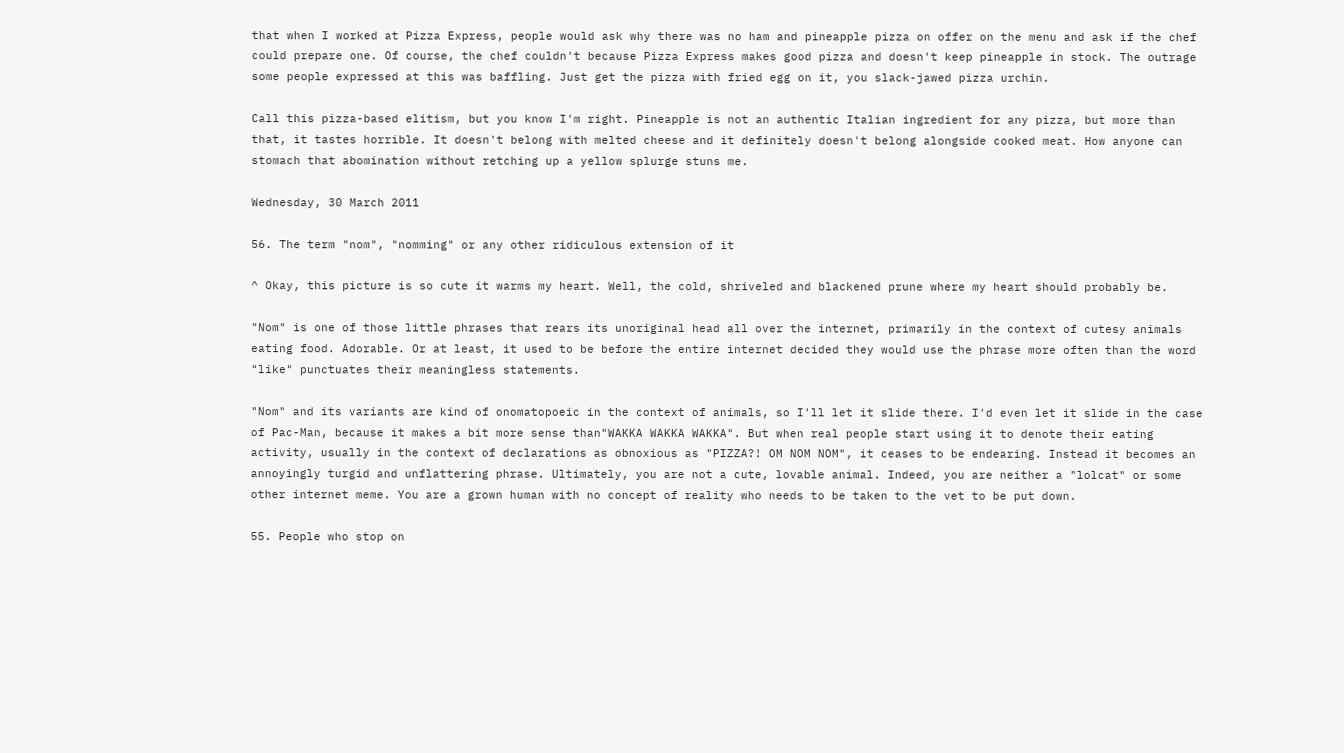that when I worked at Pizza Express, people would ask why there was no ham and pineapple pizza on offer on the menu and ask if the chef could prepare one. Of course, the chef couldn't because Pizza Express makes good pizza and doesn't keep pineapple in stock. The outrage some people expressed at this was baffling. Just get the pizza with fried egg on it, you slack-jawed pizza urchin.

Call this pizza-based elitism, but you know I'm right. Pineapple is not an authentic Italian ingredient for any pizza, but more than that, it tastes horrible. It doesn't belong with melted cheese and it definitely doesn't belong alongside cooked meat. How anyone can stomach that abomination without retching up a yellow splurge stuns me.

Wednesday, 30 March 2011

56. The term "nom", "nomming" or any other ridiculous extension of it

^ Okay, this picture is so cute it warms my heart. Well, the cold, shriveled and blackened prune where my heart should probably be.

"Nom" is one of those little phrases that rears its unoriginal head all over the internet, primarily in the context of cutesy animals eating food. Adorable. Or at least, it used to be before the entire internet decided they would use the phrase more often than the word "like" punctuates their meaningless statements.

"Nom" and its variants are kind of onomatopoeic in the context of animals, so I'll let it slide there. I'd even let it slide in the case of Pac-Man, because it makes a bit more sense than"WAKKA WAKKA WAKKA". But when real people start using it to denote their eating activity, usually in the context of declarations as obnoxious as "PIZZA?! OM NOM NOM", it ceases to be endearing. Instead it becomes an annoyingly turgid and unflattering phrase. Ultimately, you are not a cute, lovable animal. Indeed, you are neither a "lolcat" or some other internet meme. You are a grown human with no concept of reality who needs to be taken to the vet to be put down.

55. People who stop on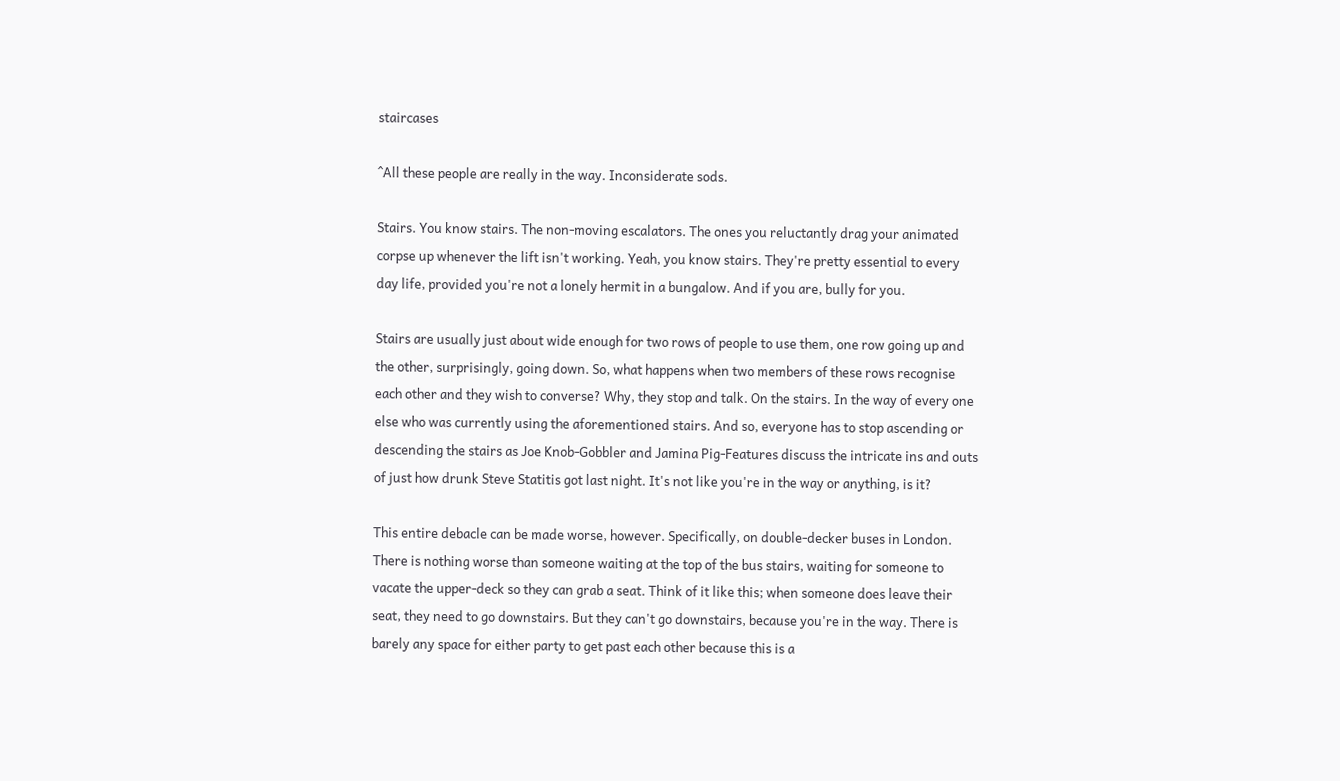staircases

^All these people are really in the way. Inconsiderate sods.

Stairs. You know stairs. The non-moving escalators. The ones you reluctantly drag your animated corpse up whenever the lift isn't working. Yeah, you know stairs. They're pretty essential to every day life, provided you're not a lonely hermit in a bungalow. And if you are, bully for you.

Stairs are usually just about wide enough for two rows of people to use them, one row going up and the other, surprisingly, going down. So, what happens when two members of these rows recognise each other and they wish to converse? Why, they stop and talk. On the stairs. In the way of every one else who was currently using the aforementioned stairs. And so, everyone has to stop ascending or descending the stairs as Joe Knob-Gobbler and Jamina Pig-Features discuss the intricate ins and outs of just how drunk Steve Statitis got last night. It's not like you're in the way or anything, is it?

This entire debacle can be made worse, however. Specifically, on double-decker buses in London. There is nothing worse than someone waiting at the top of the bus stairs, waiting for someone to vacate the upper-deck so they can grab a seat. Think of it like this; when someone does leave their seat, they need to go downstairs. But they can't go downstairs, because you're in the way. There is barely any space for either party to get past each other because this is a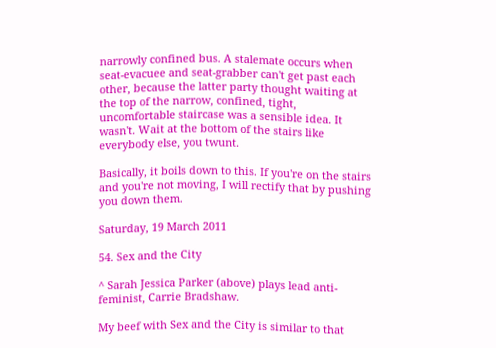narrowly confined bus. A stalemate occurs when seat-evacuee and seat-grabber can't get past each other, because the latter party thought waiting at the top of the narrow, confined, tight, uncomfortable staircase was a sensible idea. It wasn't. Wait at the bottom of the stairs like everybody else, you twunt.

Basically, it boils down to this. If you're on the stairs and you're not moving, I will rectify that by pushing you down them.

Saturday, 19 March 2011

54. Sex and the City

^ Sarah Jessica Parker (above) plays lead anti-feminist, Carrie Bradshaw.

My beef with Sex and the City is similar to that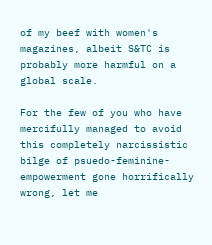of my beef with women's magazines, albeit S&TC is probably more harmful on a global scale.

For the few of you who have mercifully managed to avoid this completely narcissistic bilge of psuedo-feminine-empowerment gone horrifically wrong, let me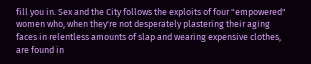fill you in. Sex and the City follows the exploits of four "empowered" women who, when they're not desperately plastering their aging faces in relentless amounts of slap and wearing expensive clothes, are found in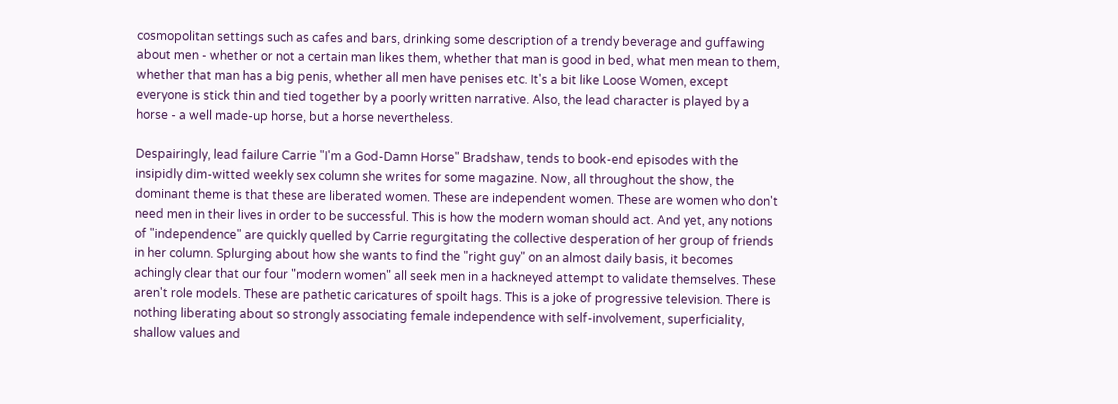cosmopolitan settings such as cafes and bars, drinking some description of a trendy beverage and guffawing about men - whether or not a certain man likes them, whether that man is good in bed, what men mean to them, whether that man has a big penis, whether all men have penises etc. It's a bit like Loose Women, except everyone is stick thin and tied together by a poorly written narrative. Also, the lead character is played by a horse - a well made-up horse, but a horse nevertheless.

Despairingly, lead failure Carrie "I'm a God-Damn Horse" Bradshaw, tends to book-end episodes with the insipidly dim-witted weekly sex column she writes for some magazine. Now, all throughout the show, the dominant theme is that these are liberated women. These are independent women. These are women who don't need men in their lives in order to be successful. This is how the modern woman should act. And yet, any notions of "independence" are quickly quelled by Carrie regurgitating the collective desperation of her group of friends in her column. Splurging about how she wants to find the "right guy" on an almost daily basis, it becomes achingly clear that our four "modern women" all seek men in a hackneyed attempt to validate themselves. These aren't role models. These are pathetic caricatures of spoilt hags. This is a joke of progressive television. There is nothing liberating about so strongly associating female independence with self-involvement, superficiality, shallow values and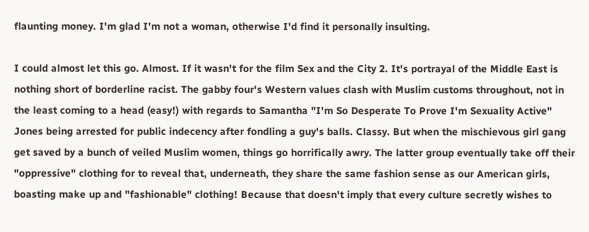flaunting money. I'm glad I'm not a woman, otherwise I'd find it personally insulting.

I could almost let this go. Almost. If it wasn't for the film Sex and the City 2. It's portrayal of the Middle East is nothing short of borderline racist. The gabby four's Western values clash with Muslim customs throughout, not in the least coming to a head (easy!) with regards to Samantha "I'm So Desperate To Prove I'm Sexuality Active" Jones being arrested for public indecency after fondling a guy's balls. Classy. But when the mischievous girl gang get saved by a bunch of veiled Muslim women, things go horrifically awry. The latter group eventually take off their "oppressive" clothing for to reveal that, underneath, they share the same fashion sense as our American girls, boasting make up and "fashionable" clothing! Because that doesn't imply that every culture secretly wishes to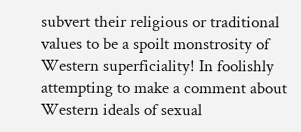subvert their religious or traditional values to be a spoilt monstrosity of Western superficiality! In foolishly attempting to make a comment about Western ideals of sexual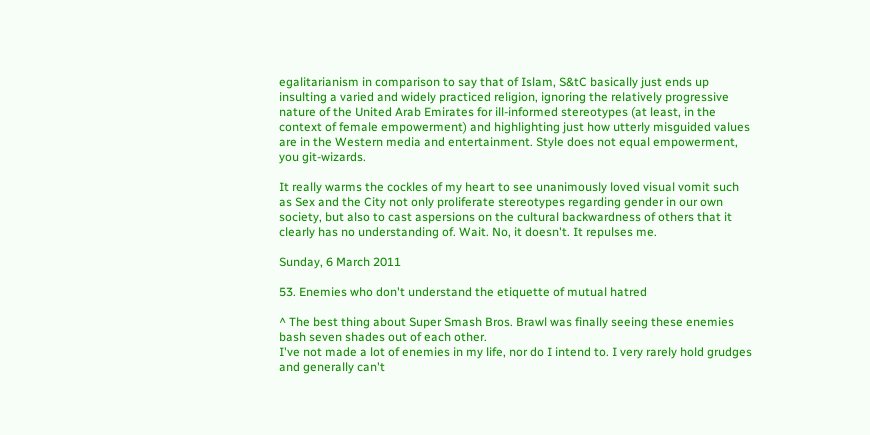egalitarianism in comparison to say that of Islam, S&tC basically just ends up insulting a varied and widely practiced religion, ignoring the relatively progressive nature of the United Arab Emirates for ill-informed stereotypes (at least, in the context of female empowerment) and highlighting just how utterly misguided values are in the Western media and entertainment. Style does not equal empowerment, you git-wizards.

It really warms the cockles of my heart to see unanimously loved visual vomit such as Sex and the City not only proliferate stereotypes regarding gender in our own society, but also to cast aspersions on the cultural backwardness of others that it clearly has no understanding of. Wait. No, it doesn't. It repulses me.

Sunday, 6 March 2011

53. Enemies who don't understand the etiquette of mutual hatred

^ The best thing about Super Smash Bros. Brawl was finally seeing these enemies bash seven shades out of each other.
I've not made a lot of enemies in my life, nor do I intend to. I very rarely hold grudges and generally can't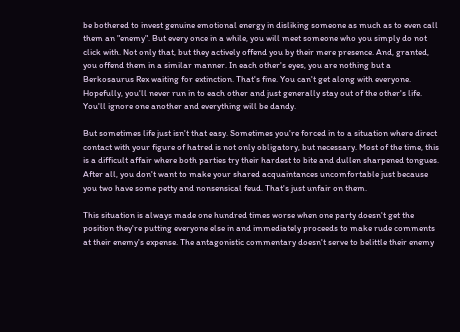be bothered to invest genuine emotional energy in disliking someone as much as to even call them an "enemy". But every once in a while, you will meet someone who you simply do not click with. Not only that, but they actively offend you by their mere presence. And, granted, you offend them in a similar manner. In each other's eyes, you are nothing but a Berkosaurus Rex waiting for extinction. That's fine. You can't get along with everyone. Hopefully, you'll never run in to each other and just generally stay out of the other's life. You'll ignore one another and everything will be dandy.

But sometimes life just isn't that easy. Sometimes you're forced in to a situation where direct contact with your figure of hatred is not only obligatory, but necessary. Most of the time, this is a difficult affair where both parties try their hardest to bite and dullen sharpened tongues. After all, you don't want to make your shared acquaintances uncomfortable just because you two have some petty and nonsensical feud. That's just unfair on them.

This situation is always made one hundred times worse when one party doesn't get the position they're putting everyone else in and immediately proceeds to make rude comments at their enemy's expense. The antagonistic commentary doesn't serve to belittle their enemy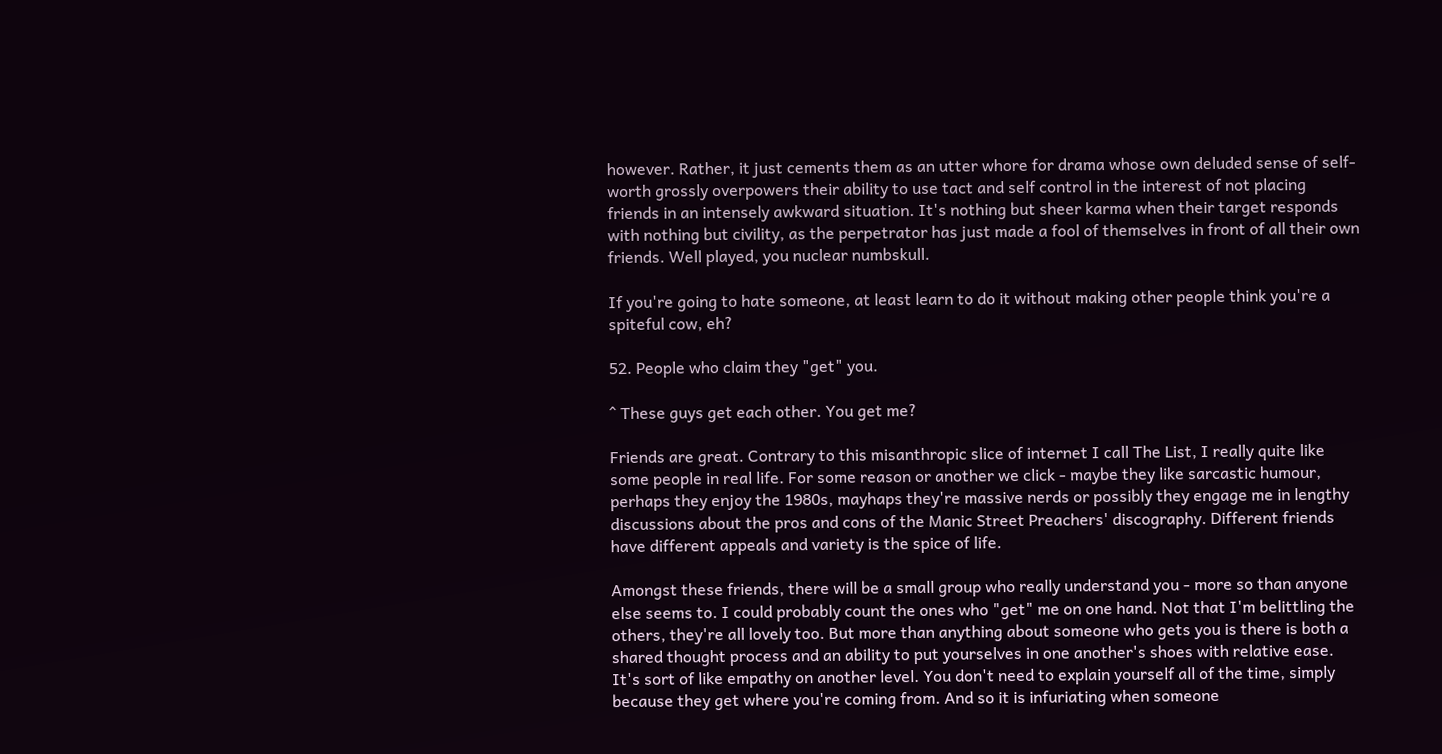however. Rather, it just cements them as an utter whore for drama whose own deluded sense of self-worth grossly overpowers their ability to use tact and self control in the interest of not placing friends in an intensely awkward situation. It's nothing but sheer karma when their target responds with nothing but civility, as the perpetrator has just made a fool of themselves in front of all their own friends. Well played, you nuclear numbskull.

If you're going to hate someone, at least learn to do it without making other people think you're a spiteful cow, eh?

52. People who claim they "get" you.

^ These guys get each other. You get me?

Friends are great. Contrary to this misanthropic slice of internet I call The List, I really quite like some people in real life. For some reason or another we click - maybe they like sarcastic humour, perhaps they enjoy the 1980s, mayhaps they're massive nerds or possibly they engage me in lengthy discussions about the pros and cons of the Manic Street Preachers' discography. Different friends have different appeals and variety is the spice of life.

Amongst these friends, there will be a small group who really understand you - more so than anyone else seems to. I could probably count the ones who "get" me on one hand. Not that I'm belittling the others, they're all lovely too. But more than anything about someone who gets you is there is both a shared thought process and an ability to put yourselves in one another's shoes with relative ease. It's sort of like empathy on another level. You don't need to explain yourself all of the time, simply because they get where you're coming from. And so it is infuriating when someone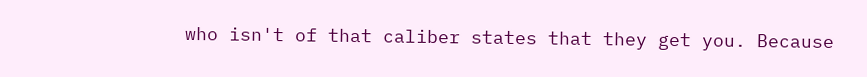who isn't of that caliber states that they get you. Because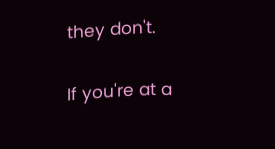they don't.

If you're at a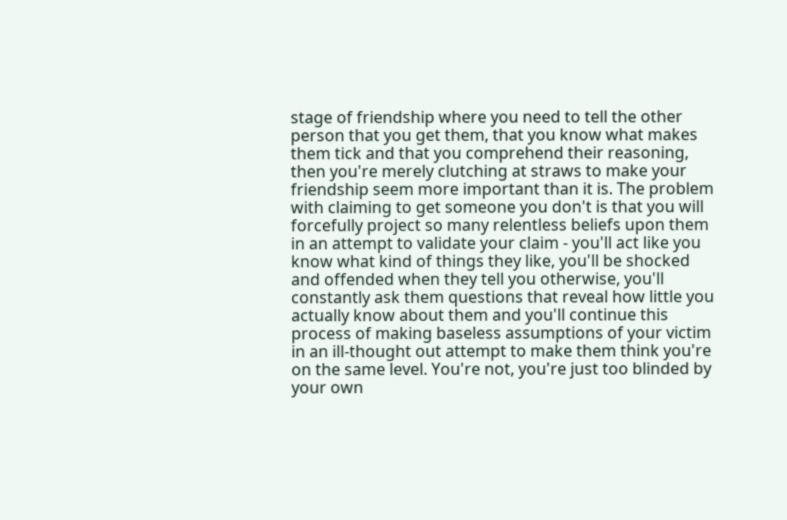stage of friendship where you need to tell the other person that you get them, that you know what makes them tick and that you comprehend their reasoning, then you're merely clutching at straws to make your friendship seem more important than it is. The problem with claiming to get someone you don't is that you will forcefully project so many relentless beliefs upon them in an attempt to validate your claim - you'll act like you know what kind of things they like, you'll be shocked and offended when they tell you otherwise, you'll constantly ask them questions that reveal how little you actually know about them and you'll continue this process of making baseless assumptions of your victim in an ill-thought out attempt to make them think you're on the same level. You're not, you're just too blinded by your own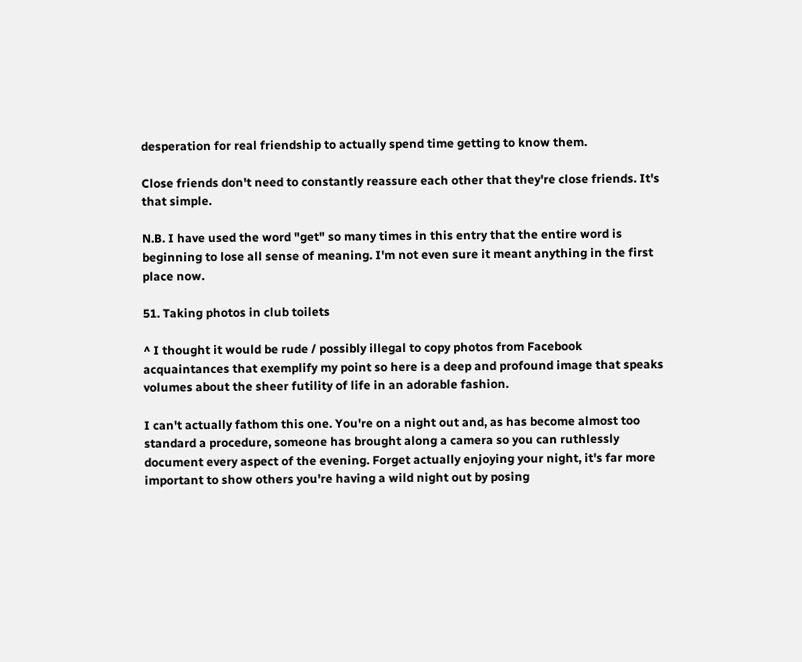desperation for real friendship to actually spend time getting to know them.

Close friends don't need to constantly reassure each other that they're close friends. It's that simple.

N.B. I have used the word "get" so many times in this entry that the entire word is beginning to lose all sense of meaning. I'm not even sure it meant anything in the first place now.

51. Taking photos in club toilets

^ I thought it would be rude / possibly illegal to copy photos from Facebook acquaintances that exemplify my point so here is a deep and profound image that speaks volumes about the sheer futility of life in an adorable fashion.

I can't actually fathom this one. You're on a night out and, as has become almost too standard a procedure, someone has brought along a camera so you can ruthlessly document every aspect of the evening. Forget actually enjoying your night, it's far more important to show others you're having a wild night out by posing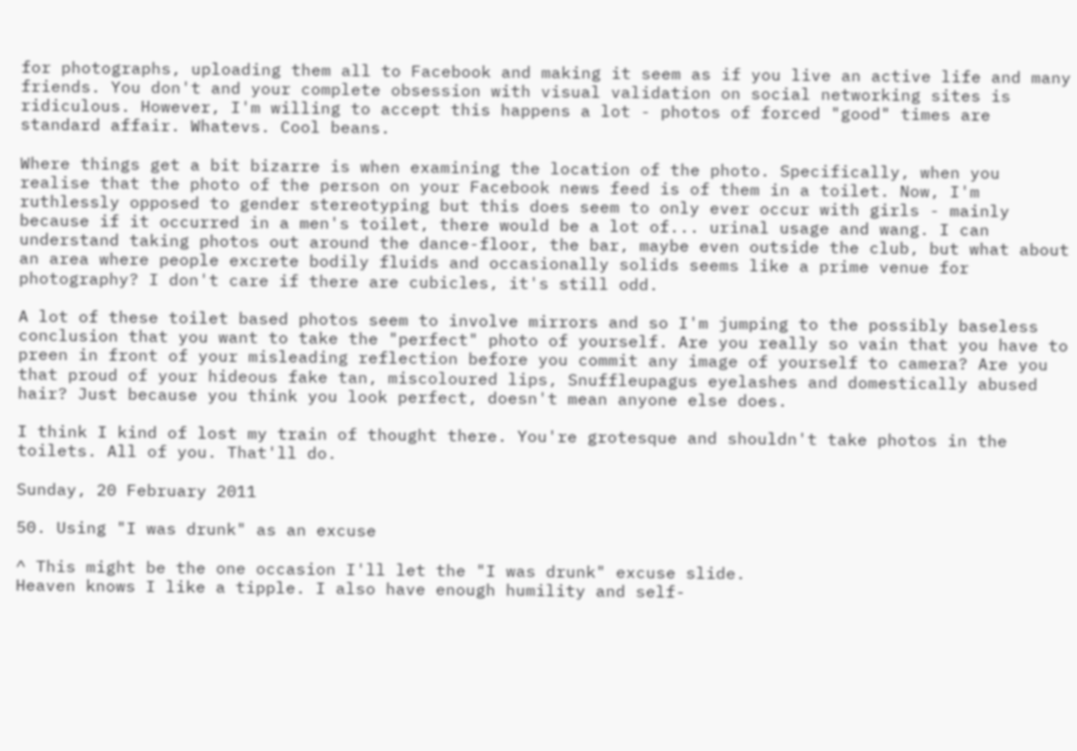for photographs, uploading them all to Facebook and making it seem as if you live an active life and many friends. You don't and your complete obsession with visual validation on social networking sites is ridiculous. However, I'm willing to accept this happens a lot - photos of forced "good" times are standard affair. Whatevs. Cool beans.

Where things get a bit bizarre is when examining the location of the photo. Specifically, when you realise that the photo of the person on your Facebook news feed is of them in a toilet. Now, I'm ruthlessly opposed to gender stereotyping but this does seem to only ever occur with girls - mainly because if it occurred in a men's toilet, there would be a lot of... urinal usage and wang. I can understand taking photos out around the dance-floor, the bar, maybe even outside the club, but what about an area where people excrete bodily fluids and occasionally solids seems like a prime venue for photography? I don't care if there are cubicles, it's still odd.

A lot of these toilet based photos seem to involve mirrors and so I'm jumping to the possibly baseless conclusion that you want to take the "perfect" photo of yourself. Are you really so vain that you have to preen in front of your misleading reflection before you commit any image of yourself to camera? Are you that proud of your hideous fake tan, miscoloured lips, Snuffleupagus eyelashes and domestically abused hair? Just because you think you look perfect, doesn't mean anyone else does.

I think I kind of lost my train of thought there. You're grotesque and shouldn't take photos in the toilets. All of you. That'll do.

Sunday, 20 February 2011

50. Using "I was drunk" as an excuse

^ This might be the one occasion I'll let the "I was drunk" excuse slide.
Heaven knows I like a tipple. I also have enough humility and self-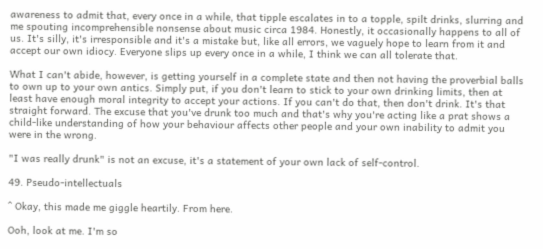awareness to admit that, every once in a while, that tipple escalates in to a topple, spilt drinks, slurring and me spouting incomprehensible nonsense about music circa 1984. Honestly, it occasionally happens to all of us. It's silly, it's irresponsible and it's a mistake but, like all errors, we vaguely hope to learn from it and accept our own idiocy. Everyone slips up every once in a while, I think we can all tolerate that.

What I can't abide, however, is getting yourself in a complete state and then not having the proverbial balls to own up to your own antics. Simply put, if you don't learn to stick to your own drinking limits, then at least have enough moral integrity to accept your actions. If you can't do that, then don't drink. It's that straight forward. The excuse that you've drunk too much and that's why you're acting like a prat shows a child-like understanding of how your behaviour affects other people and your own inability to admit you were in the wrong.

"I was really drunk" is not an excuse, it's a statement of your own lack of self-control.

49. Pseudo-intellectuals

^ Okay, this made me giggle heartily. From here.

Ooh, look at me. I'm so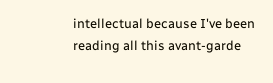intellectual because I've been reading all this avant-garde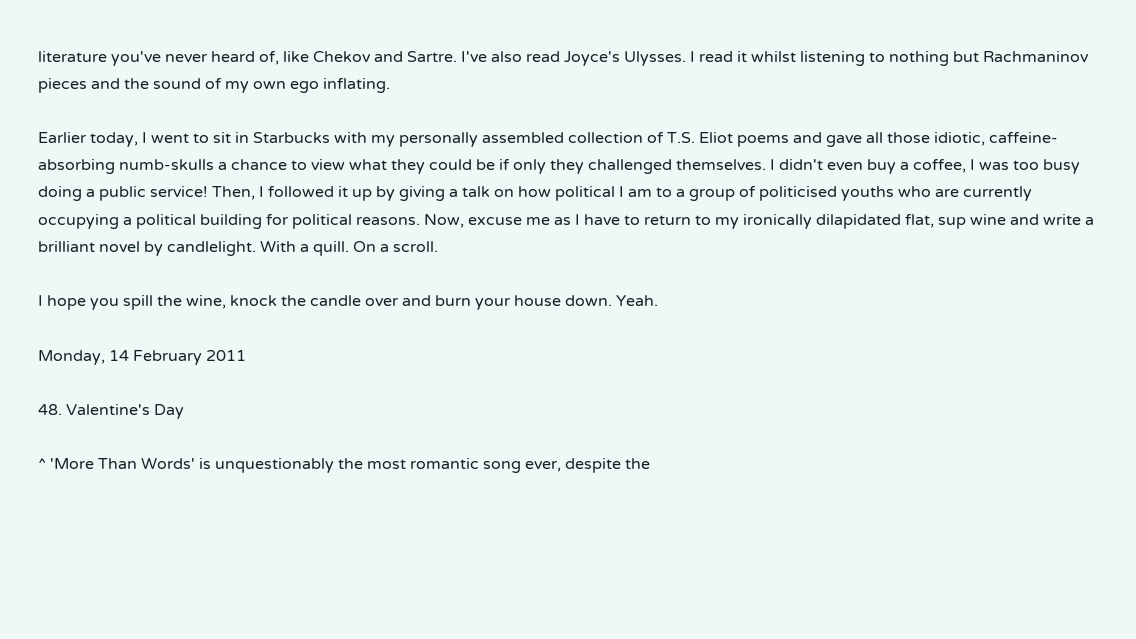literature you've never heard of, like Chekov and Sartre. I've also read Joyce's Ulysses. I read it whilst listening to nothing but Rachmaninov pieces and the sound of my own ego inflating.

Earlier today, I went to sit in Starbucks with my personally assembled collection of T.S. Eliot poems and gave all those idiotic, caffeine-absorbing numb-skulls a chance to view what they could be if only they challenged themselves. I didn't even buy a coffee, I was too busy doing a public service! Then, I followed it up by giving a talk on how political I am to a group of politicised youths who are currently occupying a political building for political reasons. Now, excuse me as I have to return to my ironically dilapidated flat, sup wine and write a brilliant novel by candlelight. With a quill. On a scroll.

I hope you spill the wine, knock the candle over and burn your house down. Yeah.

Monday, 14 February 2011

48. Valentine's Day

^ 'More Than Words' is unquestionably the most romantic song ever, despite the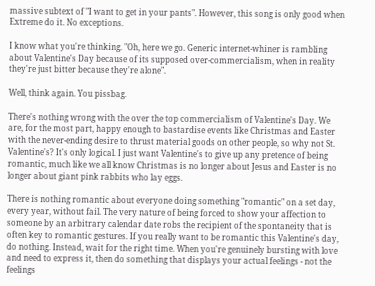massive subtext of "I want to get in your pants". However, this song is only good when Extreme do it. No exceptions.

I know what you're thinking. "Oh, here we go. Generic internet-whiner is rambling about Valentine's Day because of its supposed over-commercialism, when in reality they're just bitter because they're alone".

Well, think again. You pissbag.

There's nothing wrong with the over the top commercialism of Valentine's Day. We are, for the most part, happy enough to bastardise events like Christmas and Easter with the never-ending desire to thrust material goods on other people, so why not St. Valentine's? It's only logical. I just want Valentine's to give up any pretence of being romantic, much like we all know Christmas is no longer about Jesus and Easter is no longer about giant pink rabbits who lay eggs.

There is nothing romantic about everyone doing something "romantic" on a set day, every year, without fail. The very nature of being forced to show your affection to someone by an arbitrary calendar date robs the recipient of the spontaneity that is often key to romantic gestures. If you really want to be romantic this Valentine's day, do nothing. Instead, wait for the right time. When you're genuinely bursting with love and need to express it, then do something that displays your actual feelings - not the feelings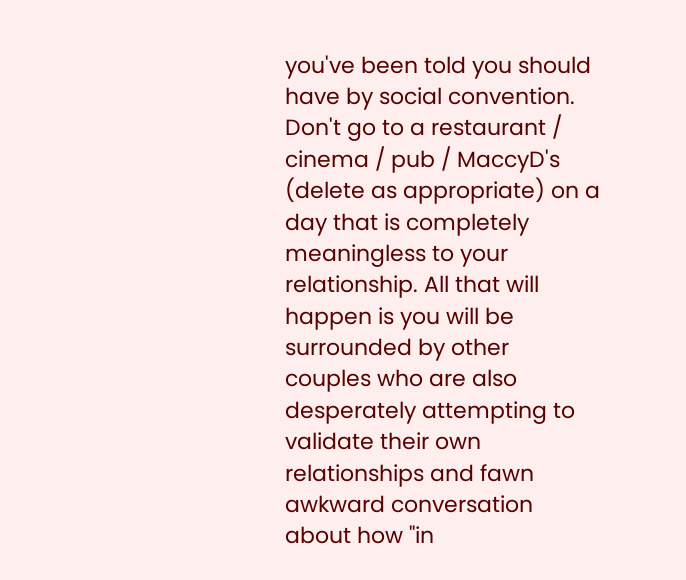you've been told you should have by social convention. Don't go to a restaurant / cinema / pub / MaccyD's (delete as appropriate) on a day that is completely meaningless to your relationship. All that will happen is you will be surrounded by other couples who are also desperately attempting to validate their own relationships and fawn awkward conversation about how "in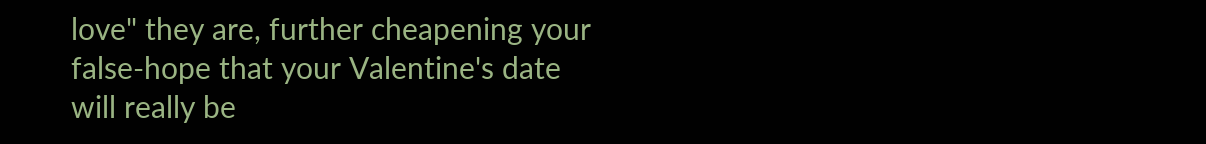love" they are, further cheapening your false-hope that your Valentine's date will really be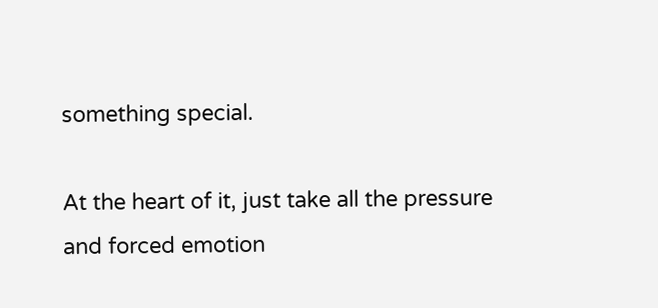something special.

At the heart of it, just take all the pressure and forced emotion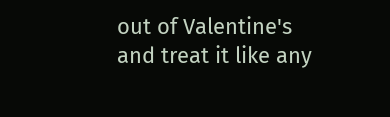out of Valentine's and treat it like any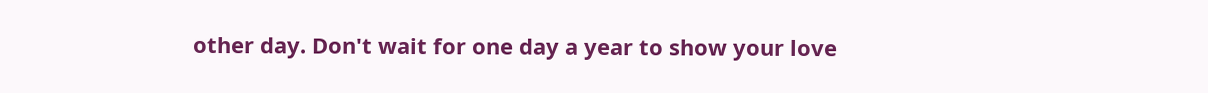other day. Don't wait for one day a year to show your love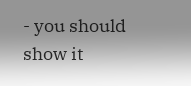- you should show it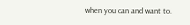when you can and want to.